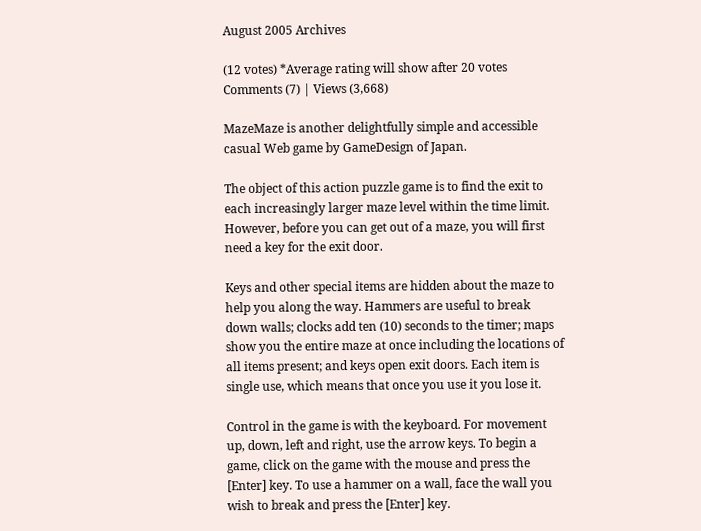August 2005 Archives

(12 votes) *Average rating will show after 20 votes
Comments (7) | Views (3,668)

MazeMaze is another delightfully simple and accessible casual Web game by GameDesign of Japan.

The object of this action puzzle game is to find the exit to each increasingly larger maze level within the time limit. However, before you can get out of a maze, you will first need a key for the exit door.

Keys and other special items are hidden about the maze to help you along the way. Hammers are useful to break down walls; clocks add ten (10) seconds to the timer; maps show you the entire maze at once including the locations of all items present; and keys open exit doors. Each item is single use, which means that once you use it you lose it.

Control in the game is with the keyboard. For movement up, down, left and right, use the arrow keys. To begin a game, click on the game with the mouse and press the [Enter] key. To use a hammer on a wall, face the wall you wish to break and press the [Enter] key.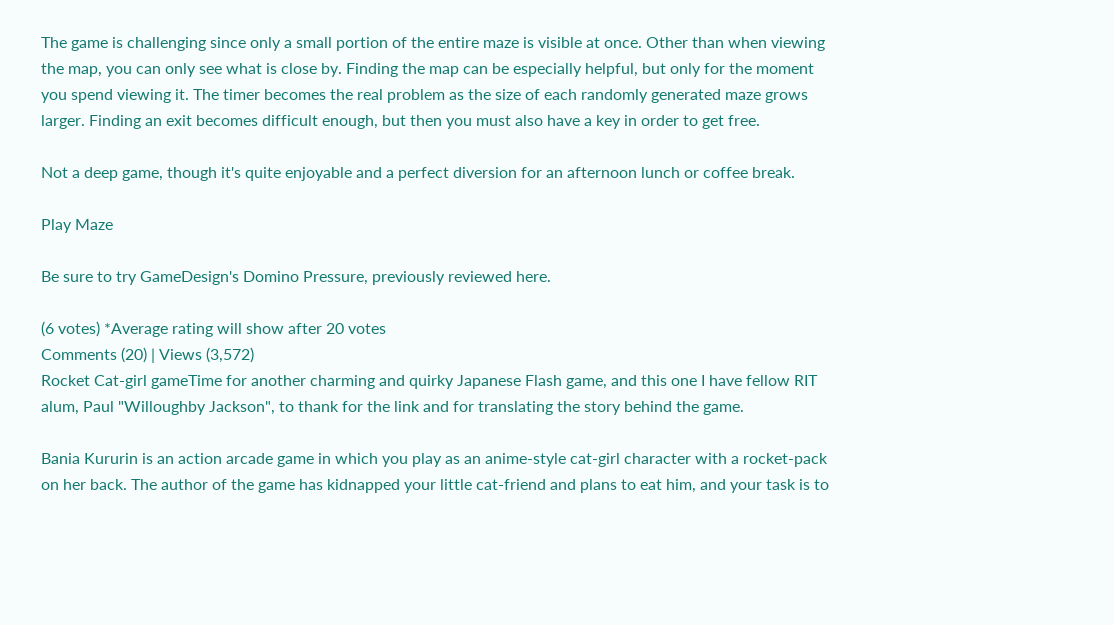The game is challenging since only a small portion of the entire maze is visible at once. Other than when viewing the map, you can only see what is close by. Finding the map can be especially helpful, but only for the moment you spend viewing it. The timer becomes the real problem as the size of each randomly generated maze grows larger. Finding an exit becomes difficult enough, but then you must also have a key in order to get free.

Not a deep game, though it's quite enjoyable and a perfect diversion for an afternoon lunch or coffee break.

Play Maze

Be sure to try GameDesign's Domino Pressure, previously reviewed here.

(6 votes) *Average rating will show after 20 votes
Comments (20) | Views (3,572)
Rocket Cat-girl gameTime for another charming and quirky Japanese Flash game, and this one I have fellow RIT alum, Paul "Willoughby Jackson", to thank for the link and for translating the story behind the game.

Bania Kururin is an action arcade game in which you play as an anime-style cat-girl character with a rocket-pack on her back. The author of the game has kidnapped your little cat-friend and plans to eat him, and your task is to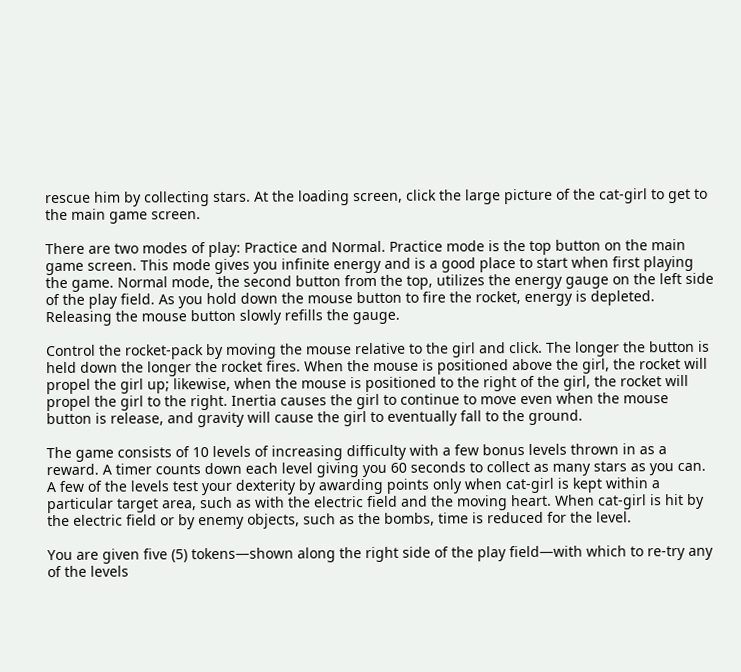rescue him by collecting stars. At the loading screen, click the large picture of the cat-girl to get to the main game screen.

There are two modes of play: Practice and Normal. Practice mode is the top button on the main game screen. This mode gives you infinite energy and is a good place to start when first playing the game. Normal mode, the second button from the top, utilizes the energy gauge on the left side of the play field. As you hold down the mouse button to fire the rocket, energy is depleted. Releasing the mouse button slowly refills the gauge.

Control the rocket-pack by moving the mouse relative to the girl and click. The longer the button is held down the longer the rocket fires. When the mouse is positioned above the girl, the rocket will propel the girl up; likewise, when the mouse is positioned to the right of the girl, the rocket will propel the girl to the right. Inertia causes the girl to continue to move even when the mouse button is release, and gravity will cause the girl to eventually fall to the ground.

The game consists of 10 levels of increasing difficulty with a few bonus levels thrown in as a reward. A timer counts down each level giving you 60 seconds to collect as many stars as you can. A few of the levels test your dexterity by awarding points only when cat-girl is kept within a particular target area, such as with the electric field and the moving heart. When cat-girl is hit by the electric field or by enemy objects, such as the bombs, time is reduced for the level.

You are given five (5) tokens—shown along the right side of the play field—with which to re-try any of the levels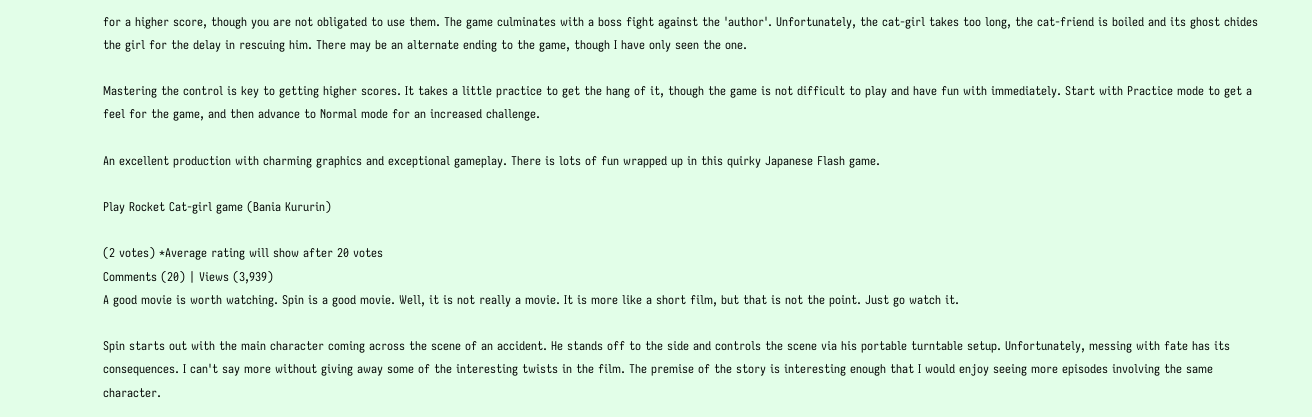for a higher score, though you are not obligated to use them. The game culminates with a boss fight against the 'author'. Unfortunately, the cat-girl takes too long, the cat-friend is boiled and its ghost chides the girl for the delay in rescuing him. There may be an alternate ending to the game, though I have only seen the one.

Mastering the control is key to getting higher scores. It takes a little practice to get the hang of it, though the game is not difficult to play and have fun with immediately. Start with Practice mode to get a feel for the game, and then advance to Normal mode for an increased challenge.

An excellent production with charming graphics and exceptional gameplay. There is lots of fun wrapped up in this quirky Japanese Flash game.

Play Rocket Cat-girl game (Bania Kururin)

(2 votes) *Average rating will show after 20 votes
Comments (20) | Views (3,939)
A good movie is worth watching. Spin is a good movie. Well, it is not really a movie. It is more like a short film, but that is not the point. Just go watch it.

Spin starts out with the main character coming across the scene of an accident. He stands off to the side and controls the scene via his portable turntable setup. Unfortunately, messing with fate has its consequences. I can't say more without giving away some of the interesting twists in the film. The premise of the story is interesting enough that I would enjoy seeing more episodes involving the same character.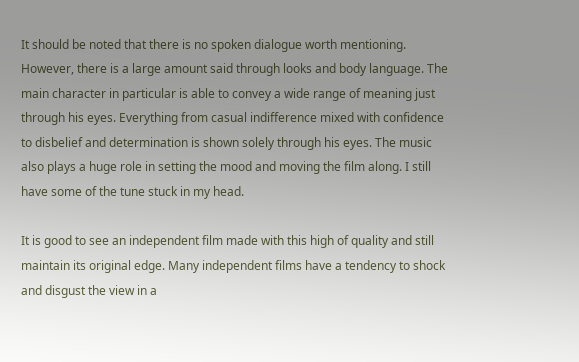It should be noted that there is no spoken dialogue worth mentioning. However, there is a large amount said through looks and body language. The main character in particular is able to convey a wide range of meaning just through his eyes. Everything from casual indifference mixed with confidence to disbelief and determination is shown solely through his eyes. The music also plays a huge role in setting the mood and moving the film along. I still have some of the tune stuck in my head.

It is good to see an independent film made with this high of quality and still maintain its original edge. Many independent films have a tendency to shock and disgust the view in a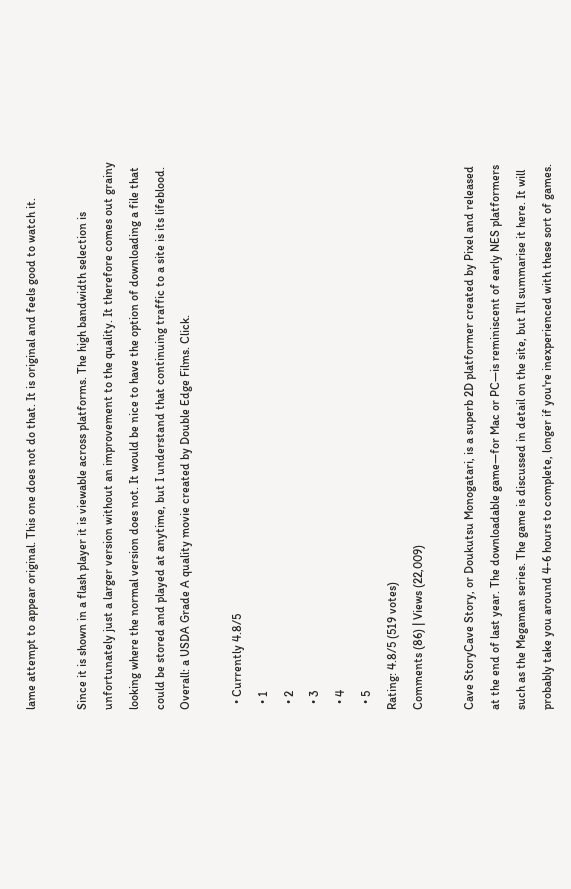lame attempt to appear original. This one does not do that. It is original and feels good to watch it.

Since it is shown in a flash player it is viewable across platforms. The high bandwidth selection is unfortunately just a larger version without an improvement to the quality. It therefore comes out grainy looking where the normal version does not. It would be nice to have the option of downloading a file that could be stored and played at anytime, but I understand that continuing traffic to a site is its lifeblood. Overall: a USDA Grade A quality movie created by Double Edge Films. Click.

  • Currently 4.8/5
  • 1
  • 2
  • 3
  • 4
  • 5
Rating: 4.8/5 (519 votes)
Comments (86) | Views (22,009)

Cave StoryCave Story, or Doukutsu Monogatari, is a superb 2D platformer created by Pixel and released at the end of last year. The downloadable game—for Mac or PC—is reminiscent of early NES platformers such as the Megaman series. The game is discussed in detail on the site, but I'll summarise it here. It will probably take you around 4-6 hours to complete, longer if you're inexperienced with these sort of games.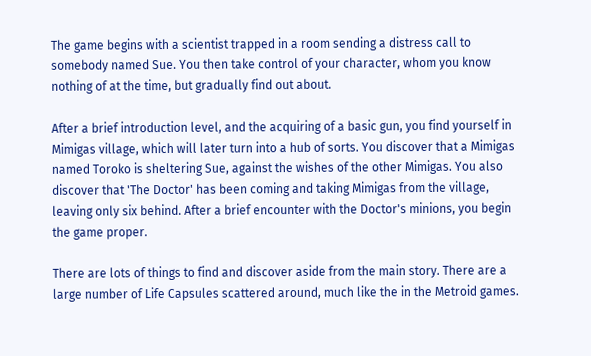The game begins with a scientist trapped in a room sending a distress call to somebody named Sue. You then take control of your character, whom you know nothing of at the time, but gradually find out about.

After a brief introduction level, and the acquiring of a basic gun, you find yourself in Mimigas village, which will later turn into a hub of sorts. You discover that a Mimigas named Toroko is sheltering Sue, against the wishes of the other Mimigas. You also discover that 'The Doctor' has been coming and taking Mimigas from the village, leaving only six behind. After a brief encounter with the Doctor's minions, you begin the game proper.

There are lots of things to find and discover aside from the main story. There are a large number of Life Capsules scattered around, much like the in the Metroid games.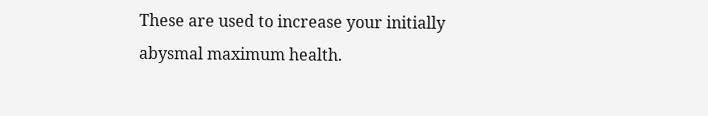These are used to increase your initially abysmal maximum health.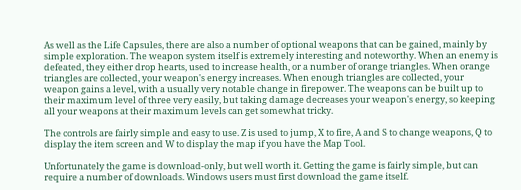As well as the Life Capsules, there are also a number of optional weapons that can be gained, mainly by simple exploration. The weapon system itself is extremely interesting and noteworthy. When an enemy is defeated, they either drop hearts, used to increase health, or a number of orange triangles. When orange triangles are collected, your weapon's energy increases. When enough triangles are collected, your weapon gains a level, with a usually very notable change in firepower. The weapons can be built up to their maximum level of three very easily, but taking damage decreases your weapon's energy, so keeping all your weapons at their maximum levels can get somewhat tricky.

The controls are fairly simple and easy to use. Z is used to jump, X to fire, A and S to change weapons, Q to display the item screen and W to display the map if you have the Map Tool.

Unfortunately the game is download-only, but well worth it. Getting the game is fairly simple, but can require a number of downloads. Windows users must first download the game itself.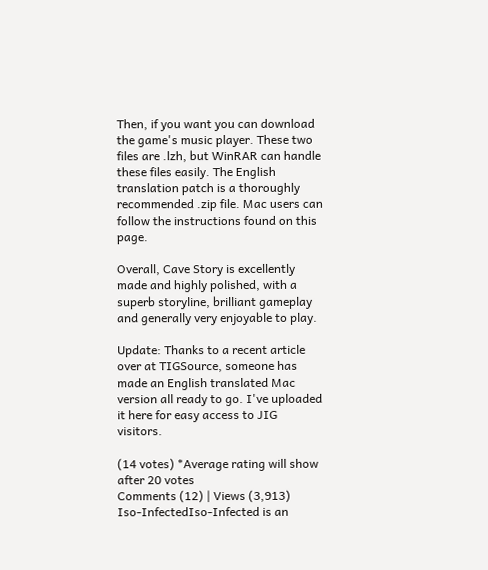Then, if you want you can download the game's music player. These two files are .lzh, but WinRAR can handle these files easily. The English translation patch is a thoroughly recommended .zip file. Mac users can follow the instructions found on this page.

Overall, Cave Story is excellently made and highly polished, with a superb storyline, brilliant gameplay and generally very enjoyable to play.

Update: Thanks to a recent article over at TIGSource, someone has made an English translated Mac version all ready to go. I've uploaded it here for easy access to JIG visitors.

(14 votes) *Average rating will show after 20 votes
Comments (12) | Views (3,913)
Iso-InfectedIso-Infected is an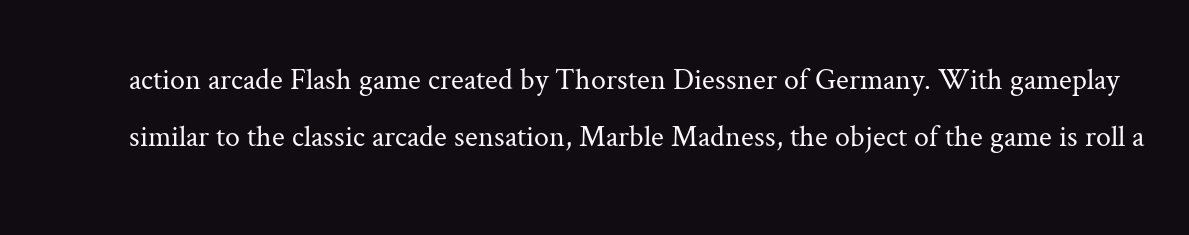action arcade Flash game created by Thorsten Diessner of Germany. With gameplay similar to the classic arcade sensation, Marble Madness, the object of the game is roll a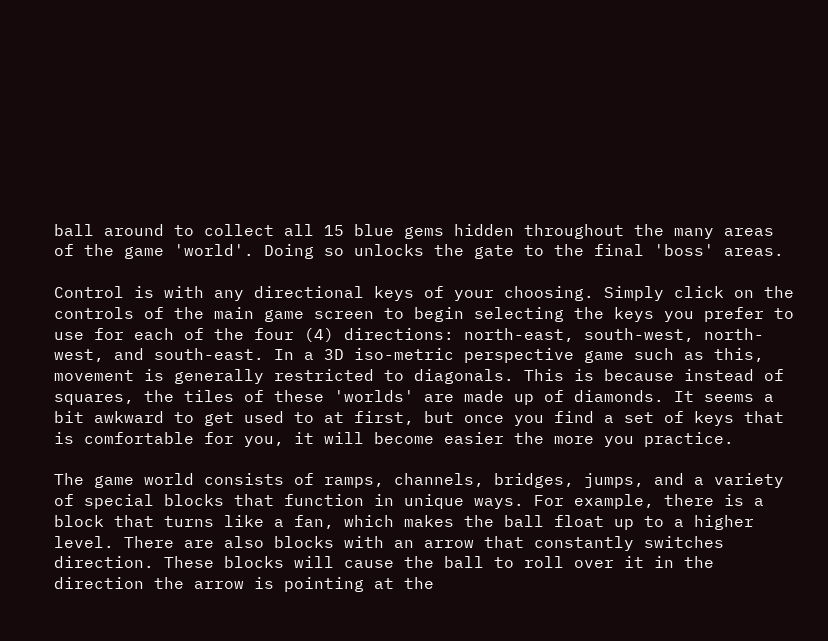ball around to collect all 15 blue gems hidden throughout the many areas of the game 'world'. Doing so unlocks the gate to the final 'boss' areas.

Control is with any directional keys of your choosing. Simply click on the controls of the main game screen to begin selecting the keys you prefer to use for each of the four (4) directions: north-east, south-west, north-west, and south-east. In a 3D iso-metric perspective game such as this, movement is generally restricted to diagonals. This is because instead of squares, the tiles of these 'worlds' are made up of diamonds. It seems a bit awkward to get used to at first, but once you find a set of keys that is comfortable for you, it will become easier the more you practice.

The game world consists of ramps, channels, bridges, jumps, and a variety of special blocks that function in unique ways. For example, there is a block that turns like a fan, which makes the ball float up to a higher level. There are also blocks with an arrow that constantly switches direction. These blocks will cause the ball to roll over it in the direction the arrow is pointing at the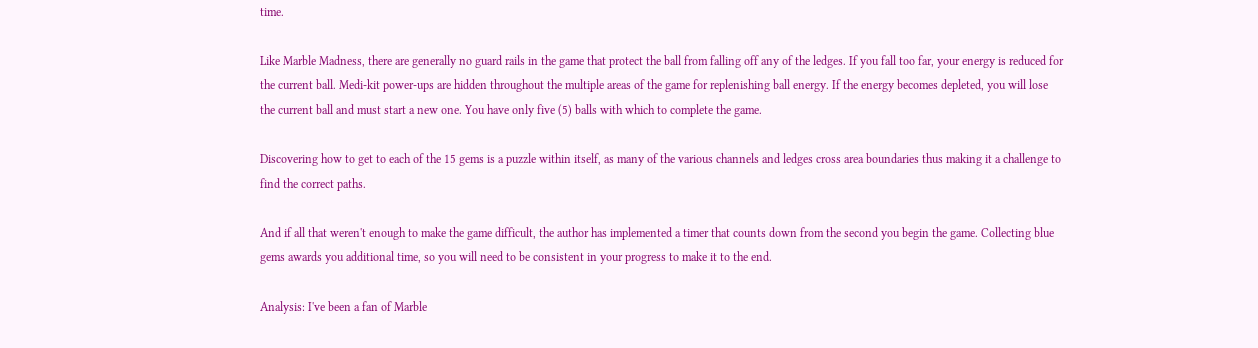time.

Like Marble Madness, there are generally no guard rails in the game that protect the ball from falling off any of the ledges. If you fall too far, your energy is reduced for the current ball. Medi-kit power-ups are hidden throughout the multiple areas of the game for replenishing ball energy. If the energy becomes depleted, you will lose the current ball and must start a new one. You have only five (5) balls with which to complete the game.

Discovering how to get to each of the 15 gems is a puzzle within itself, as many of the various channels and ledges cross area boundaries thus making it a challenge to find the correct paths.

And if all that weren't enough to make the game difficult, the author has implemented a timer that counts down from the second you begin the game. Collecting blue gems awards you additional time, so you will need to be consistent in your progress to make it to the end.

Analysis: I've been a fan of Marble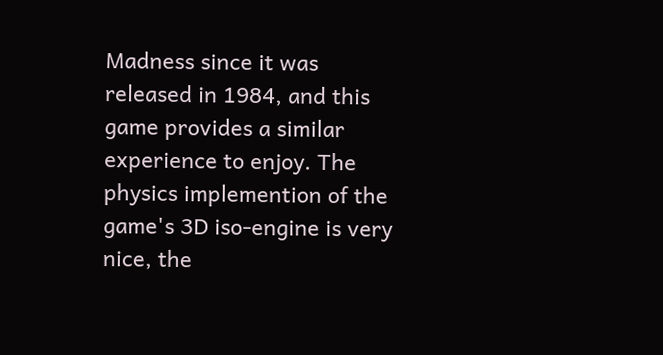Madness since it was released in 1984, and this game provides a similar experience to enjoy. The physics implemention of the game's 3D iso-engine is very nice, the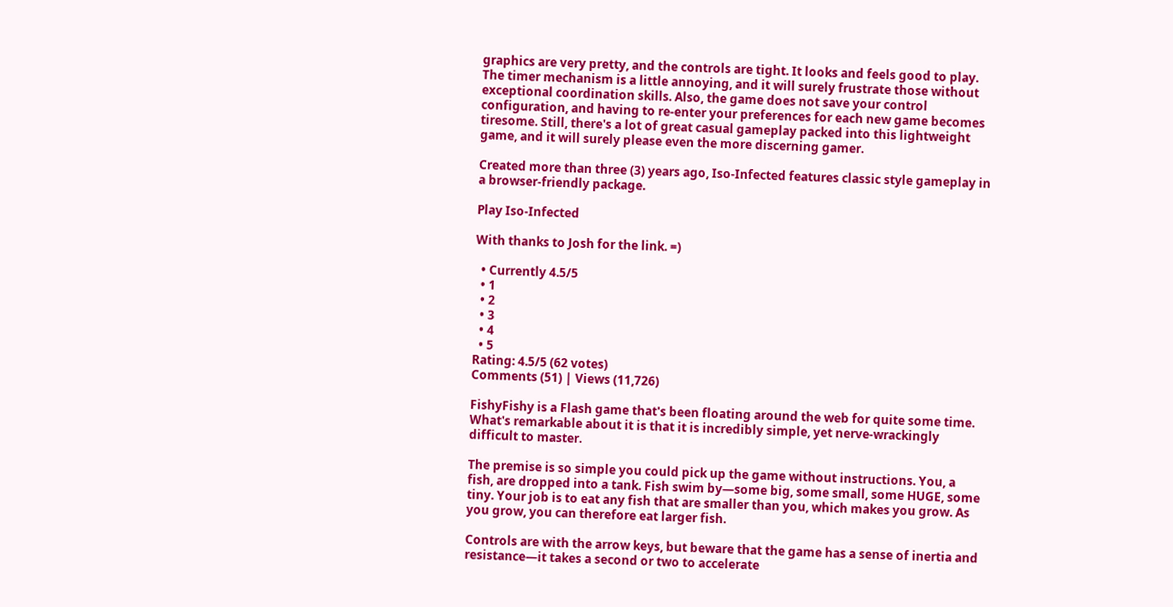graphics are very pretty, and the controls are tight. It looks and feels good to play. The timer mechanism is a little annoying, and it will surely frustrate those without exceptional coordination skills. Also, the game does not save your control configuration, and having to re-enter your preferences for each new game becomes tiresome. Still, there's a lot of great casual gameplay packed into this lightweight game, and it will surely please even the more discerning gamer.

Created more than three (3) years ago, Iso-Infected features classic style gameplay in a browser-friendly package.

Play Iso-Infected

With thanks to Josh for the link. =)

  • Currently 4.5/5
  • 1
  • 2
  • 3
  • 4
  • 5
Rating: 4.5/5 (62 votes)
Comments (51) | Views (11,726)

FishyFishy is a Flash game that's been floating around the web for quite some time. What's remarkable about it is that it is incredibly simple, yet nerve-wrackingly difficult to master.

The premise is so simple you could pick up the game without instructions. You, a fish, are dropped into a tank. Fish swim by—some big, some small, some HUGE, some tiny. Your job is to eat any fish that are smaller than you, which makes you grow. As you grow, you can therefore eat larger fish.

Controls are with the arrow keys, but beware that the game has a sense of inertia and resistance—it takes a second or two to accelerate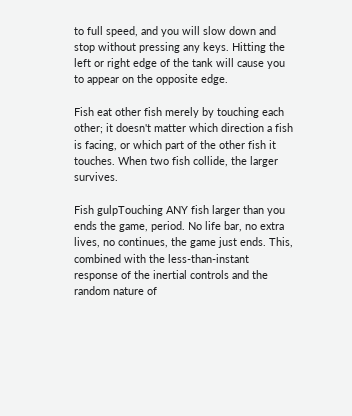to full speed, and you will slow down and stop without pressing any keys. Hitting the left or right edge of the tank will cause you to appear on the opposite edge.

Fish eat other fish merely by touching each other; it doesn't matter which direction a fish is facing, or which part of the other fish it touches. When two fish collide, the larger survives.

Fish gulpTouching ANY fish larger than you ends the game, period. No life bar, no extra lives, no continues, the game just ends. This, combined with the less-than-instant response of the inertial controls and the random nature of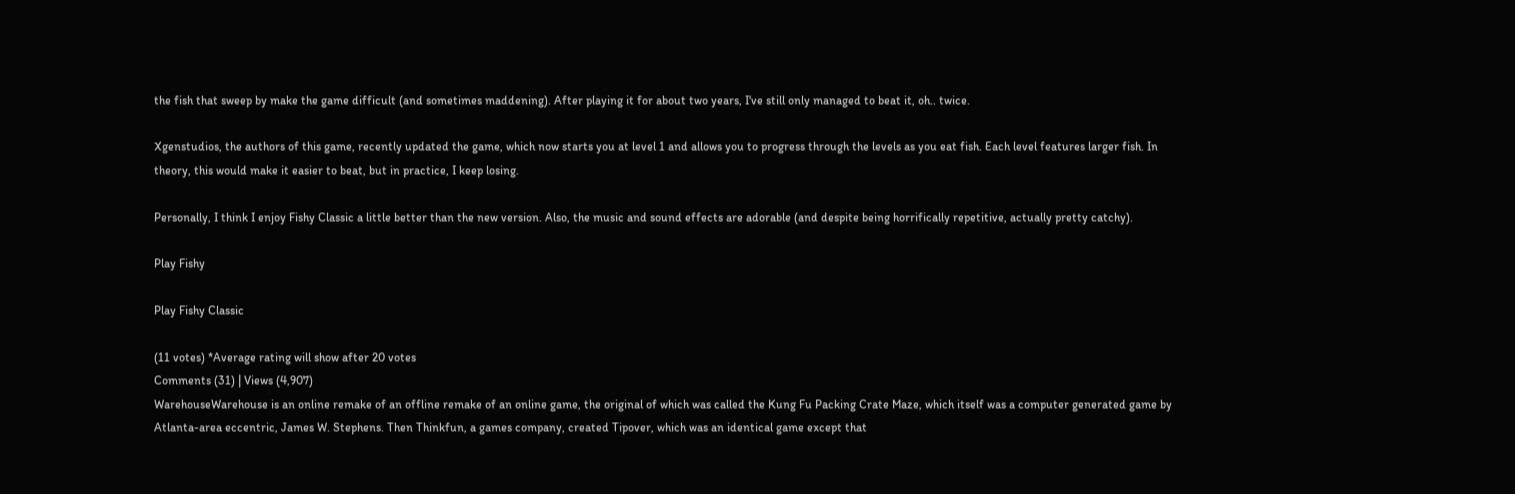the fish that sweep by make the game difficult (and sometimes maddening). After playing it for about two years, I've still only managed to beat it, oh.. twice.

Xgenstudios, the authors of this game, recently updated the game, which now starts you at level 1 and allows you to progress through the levels as you eat fish. Each level features larger fish. In theory, this would make it easier to beat, but in practice, I keep losing.

Personally, I think I enjoy Fishy Classic a little better than the new version. Also, the music and sound effects are adorable (and despite being horrifically repetitive, actually pretty catchy).

Play Fishy

Play Fishy Classic

(11 votes) *Average rating will show after 20 votes
Comments (31) | Views (4,907)
WarehouseWarehouse is an online remake of an offline remake of an online game, the original of which was called the Kung Fu Packing Crate Maze, which itself was a computer generated game by Atlanta-area eccentric, James W. Stephens. Then Thinkfun, a games company, created Tipover, which was an identical game except that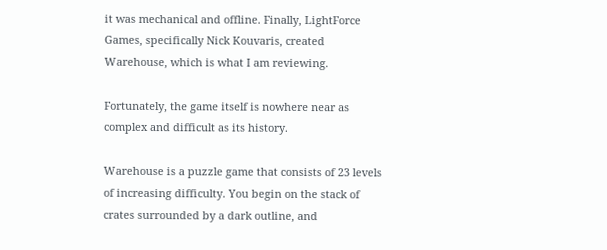it was mechanical and offline. Finally, LightForce Games, specifically Nick Kouvaris, created Warehouse, which is what I am reviewing.

Fortunately, the game itself is nowhere near as complex and difficult as its history.

Warehouse is a puzzle game that consists of 23 levels of increasing difficulty. You begin on the stack of crates surrounded by a dark outline, and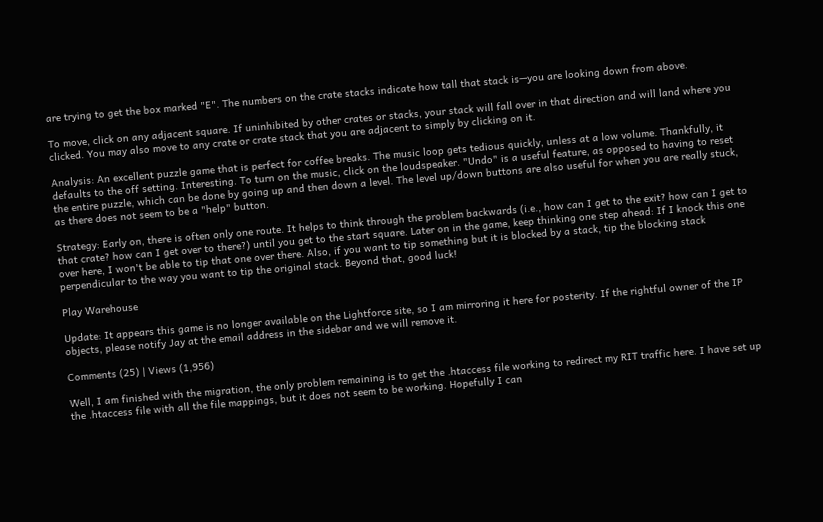are trying to get the box marked "E". The numbers on the crate stacks indicate how tall that stack is—you are looking down from above.

To move, click on any adjacent square. If uninhibited by other crates or stacks, your stack will fall over in that direction and will land where you clicked. You may also move to any crate or crate stack that you are adjacent to simply by clicking on it.

Analysis: An excellent puzzle game that is perfect for coffee breaks. The music loop gets tedious quickly, unless at a low volume. Thankfully, it defaults to the off setting. Interesting. To turn on the music, click on the loudspeaker. "Undo" is a useful feature, as opposed to having to reset the entire puzzle, which can be done by going up and then down a level. The level up/down buttons are also useful for when you are really stuck, as there does not seem to be a "help" button.

Strategy: Early on, there is often only one route. It helps to think through the problem backwards (i.e., how can I get to the exit? how can I get to that crate? how can I get over to there?) until you get to the start square. Later on in the game, keep thinking one step ahead: If I knock this one over here, I won't be able to tip that one over there. Also, if you want to tip something but it is blocked by a stack, tip the blocking stack perpendicular to the way you want to tip the original stack. Beyond that, good luck!

Play Warehouse

Update: It appears this game is no longer available on the Lightforce site, so I am mirroring it here for posterity. If the rightful owner of the IP objects, please notify Jay at the email address in the sidebar and we will remove it.

Comments (25) | Views (1,956)

Well, I am finished with the migration, the only problem remaining is to get the .htaccess file working to redirect my RIT traffic here. I have set up the .htaccess file with all the file mappings, but it does not seem to be working. Hopefully I can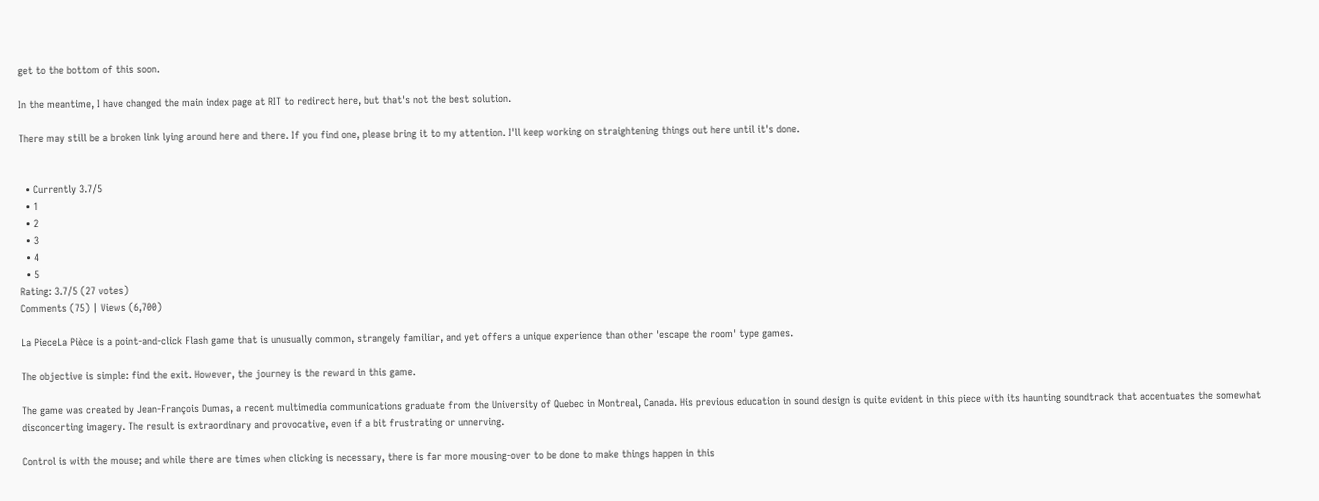get to the bottom of this soon.

In the meantime, I have changed the main index page at RIT to redirect here, but that's not the best solution.

There may still be a broken link lying around here and there. If you find one, please bring it to my attention. I'll keep working on straightening things out here until it's done.


  • Currently 3.7/5
  • 1
  • 2
  • 3
  • 4
  • 5
Rating: 3.7/5 (27 votes)
Comments (75) | Views (6,700)

La PieceLa Pièce is a point-and-click Flash game that is unusually common, strangely familiar, and yet offers a unique experience than other 'escape the room' type games.

The objective is simple: find the exit. However, the journey is the reward in this game.

The game was created by Jean-François Dumas, a recent multimedia communications graduate from the University of Quebec in Montreal, Canada. His previous education in sound design is quite evident in this piece with its haunting soundtrack that accentuates the somewhat disconcerting imagery. The result is extraordinary and provocative, even if a bit frustrating or unnerving.

Control is with the mouse; and while there are times when clicking is necessary, there is far more mousing-over to be done to make things happen in this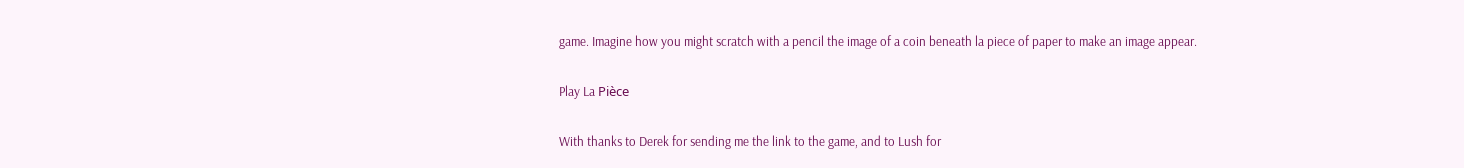game. Imagine how you might scratch with a pencil the image of a coin beneath la piece of paper to make an image appear.

Play La Pièce

With thanks to Derek for sending me the link to the game, and to Lush for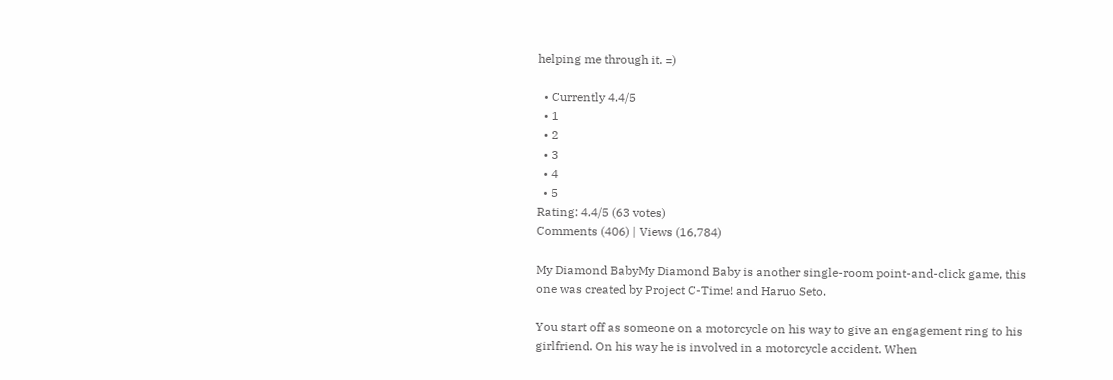helping me through it. =)

  • Currently 4.4/5
  • 1
  • 2
  • 3
  • 4
  • 5
Rating: 4.4/5 (63 votes)
Comments (406) | Views (16,784)

My Diamond BabyMy Diamond Baby is another single-room point-and-click game, this one was created by Project C-Time! and Haruo Seto.

You start off as someone on a motorcycle on his way to give an engagement ring to his girlfriend. On his way he is involved in a motorcycle accident. When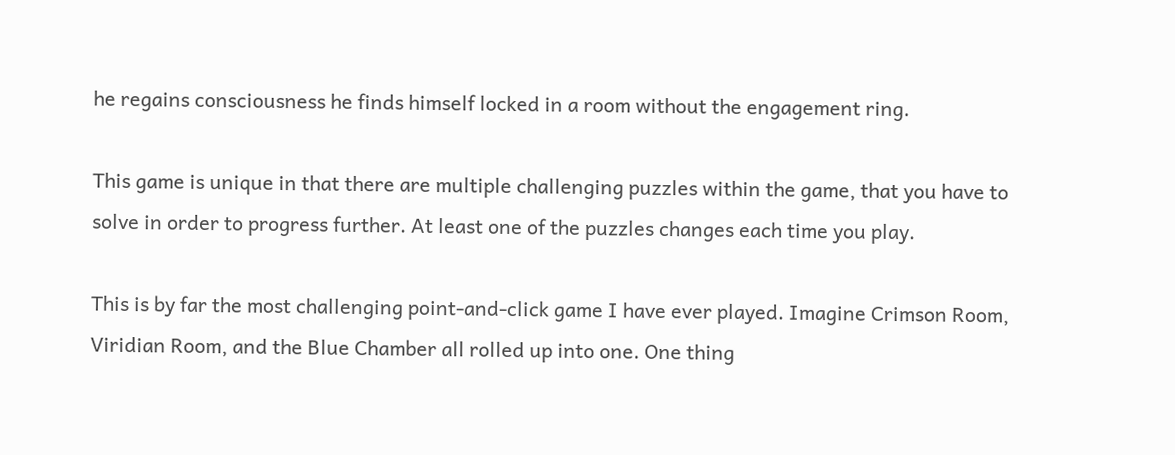he regains consciousness he finds himself locked in a room without the engagement ring.

This game is unique in that there are multiple challenging puzzles within the game, that you have to solve in order to progress further. At least one of the puzzles changes each time you play.

This is by far the most challenging point-and-click game I have ever played. Imagine Crimson Room, Viridian Room, and the Blue Chamber all rolled up into one. One thing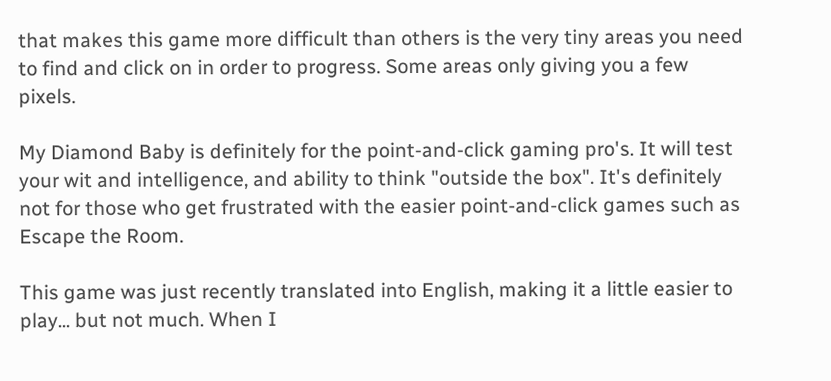that makes this game more difficult than others is the very tiny areas you need to find and click on in order to progress. Some areas only giving you a few pixels.

My Diamond Baby is definitely for the point-and-click gaming pro's. It will test your wit and intelligence, and ability to think "outside the box". It's definitely not for those who get frustrated with the easier point-and-click games such as Escape the Room.

This game was just recently translated into English, making it a little easier to play... but not much. When I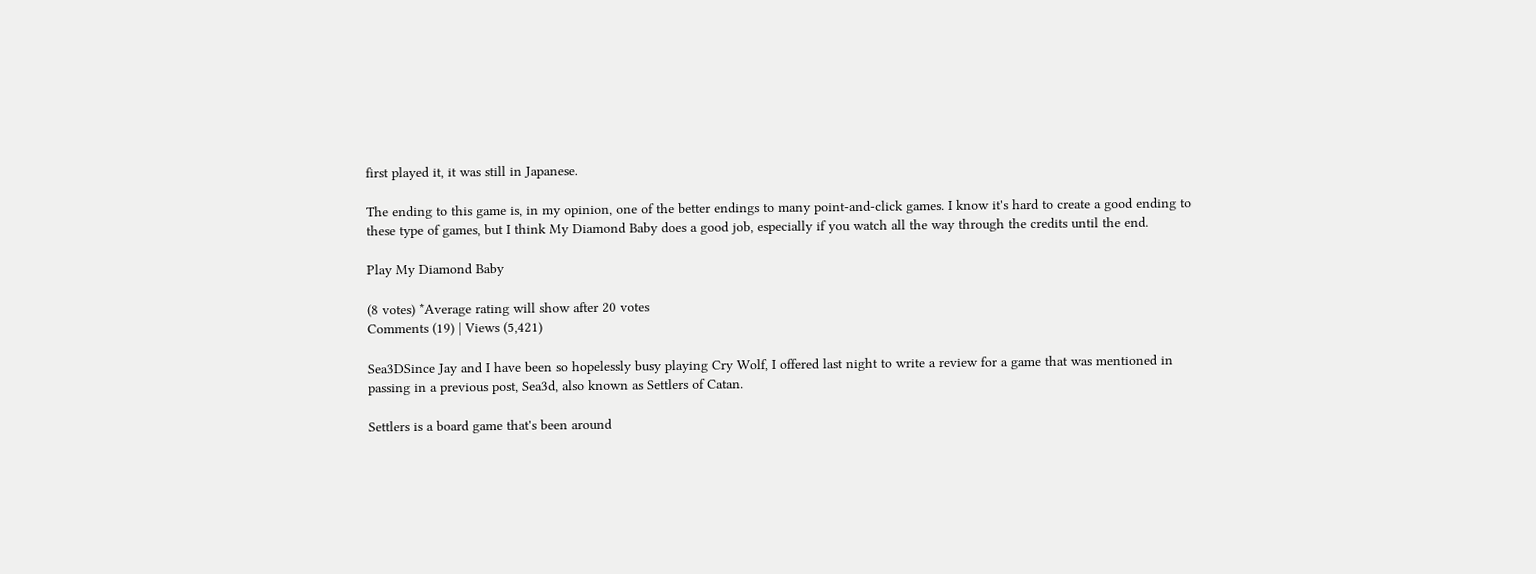first played it, it was still in Japanese.

The ending to this game is, in my opinion, one of the better endings to many point-and-click games. I know it's hard to create a good ending to these type of games, but I think My Diamond Baby does a good job, especially if you watch all the way through the credits until the end.

Play My Diamond Baby

(8 votes) *Average rating will show after 20 votes
Comments (19) | Views (5,421)

Sea3DSince Jay and I have been so hopelessly busy playing Cry Wolf, I offered last night to write a review for a game that was mentioned in passing in a previous post, Sea3d, also known as Settlers of Catan.

Settlers is a board game that's been around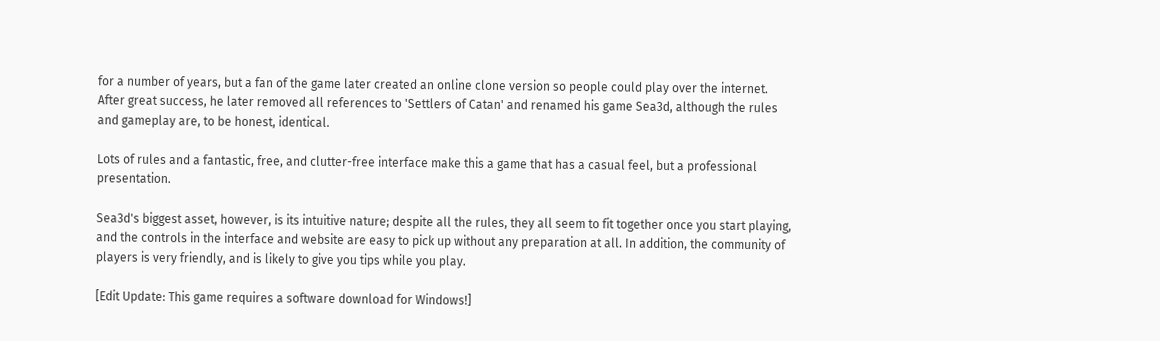for a number of years, but a fan of the game later created an online clone version so people could play over the internet. After great success, he later removed all references to 'Settlers of Catan' and renamed his game Sea3d, although the rules and gameplay are, to be honest, identical.

Lots of rules and a fantastic, free, and clutter-free interface make this a game that has a casual feel, but a professional presentation.

Sea3d's biggest asset, however, is its intuitive nature; despite all the rules, they all seem to fit together once you start playing, and the controls in the interface and website are easy to pick up without any preparation at all. In addition, the community of players is very friendly, and is likely to give you tips while you play.

[Edit Update: This game requires a software download for Windows!]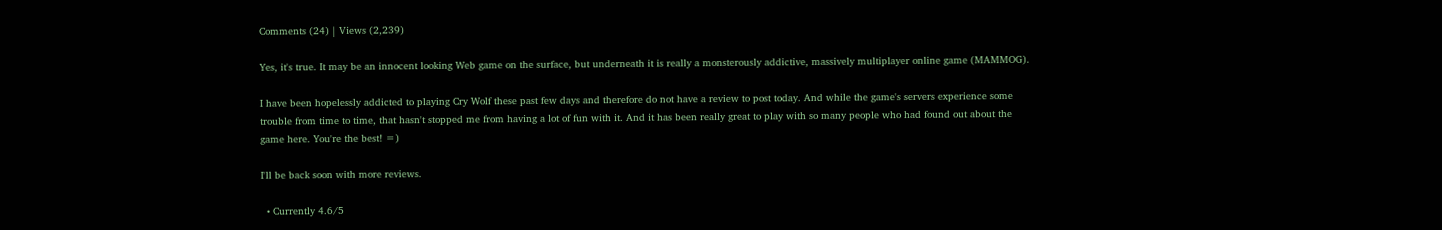Comments (24) | Views (2,239)

Yes, it's true. It may be an innocent looking Web game on the surface, but underneath it is really a monsterously addictive, massively multiplayer online game (MAMMOG).

I have been hopelessly addicted to playing Cry Wolf these past few days and therefore do not have a review to post today. And while the game's servers experience some trouble from time to time, that hasn't stopped me from having a lot of fun with it. And it has been really great to play with so many people who had found out about the game here. You're the best! =)

I'll be back soon with more reviews.

  • Currently 4.6/5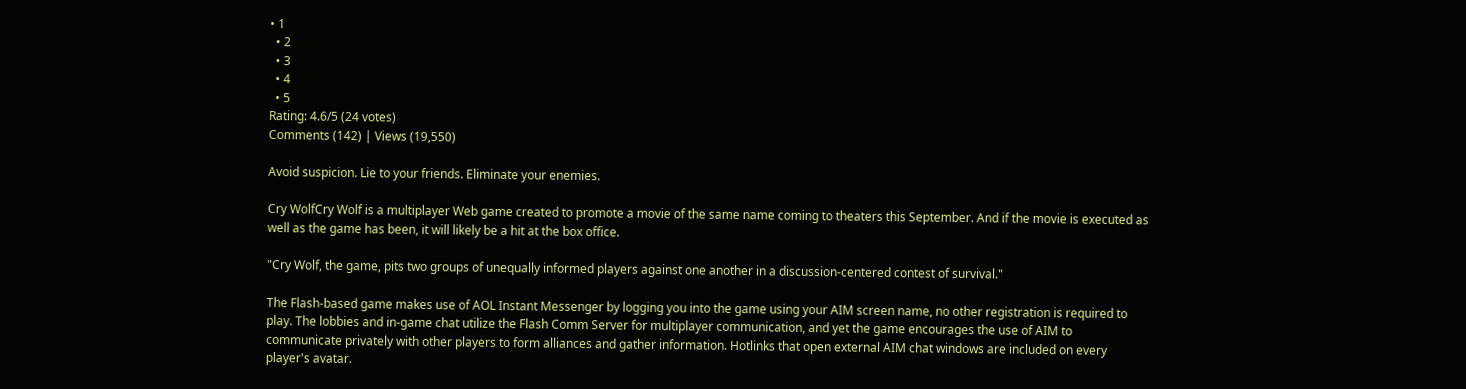• 1
  • 2
  • 3
  • 4
  • 5
Rating: 4.6/5 (24 votes)
Comments (142) | Views (19,550)

Avoid suspicion. Lie to your friends. Eliminate your enemies.

Cry WolfCry Wolf is a multiplayer Web game created to promote a movie of the same name coming to theaters this September. And if the movie is executed as well as the game has been, it will likely be a hit at the box office.

"Cry Wolf, the game, pits two groups of unequally informed players against one another in a discussion-centered contest of survival."

The Flash-based game makes use of AOL Instant Messenger by logging you into the game using your AIM screen name, no other registration is required to play. The lobbies and in-game chat utilize the Flash Comm Server for multiplayer communication, and yet the game encourages the use of AIM to communicate privately with other players to form alliances and gather information. Hotlinks that open external AIM chat windows are included on every player's avatar.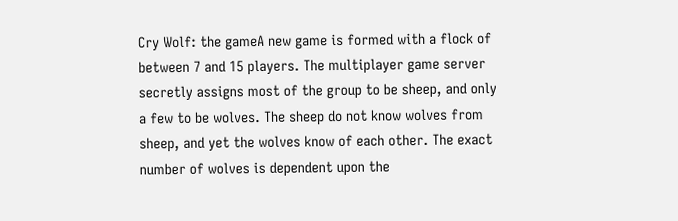Cry Wolf: the gameA new game is formed with a flock of between 7 and 15 players. The multiplayer game server secretly assigns most of the group to be sheep, and only a few to be wolves. The sheep do not know wolves from sheep, and yet the wolves know of each other. The exact number of wolves is dependent upon the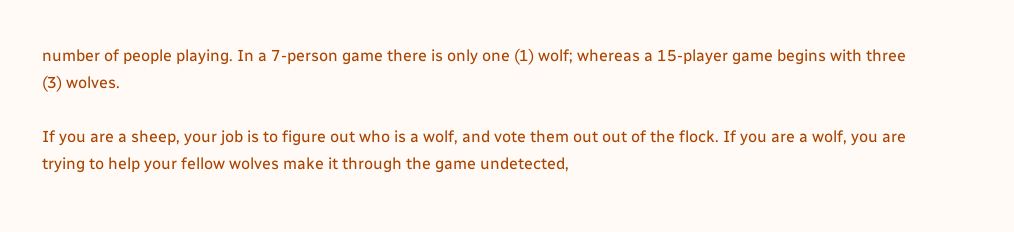number of people playing. In a 7-person game there is only one (1) wolf; whereas a 15-player game begins with three (3) wolves.

If you are a sheep, your job is to figure out who is a wolf, and vote them out out of the flock. If you are a wolf, you are trying to help your fellow wolves make it through the game undetected,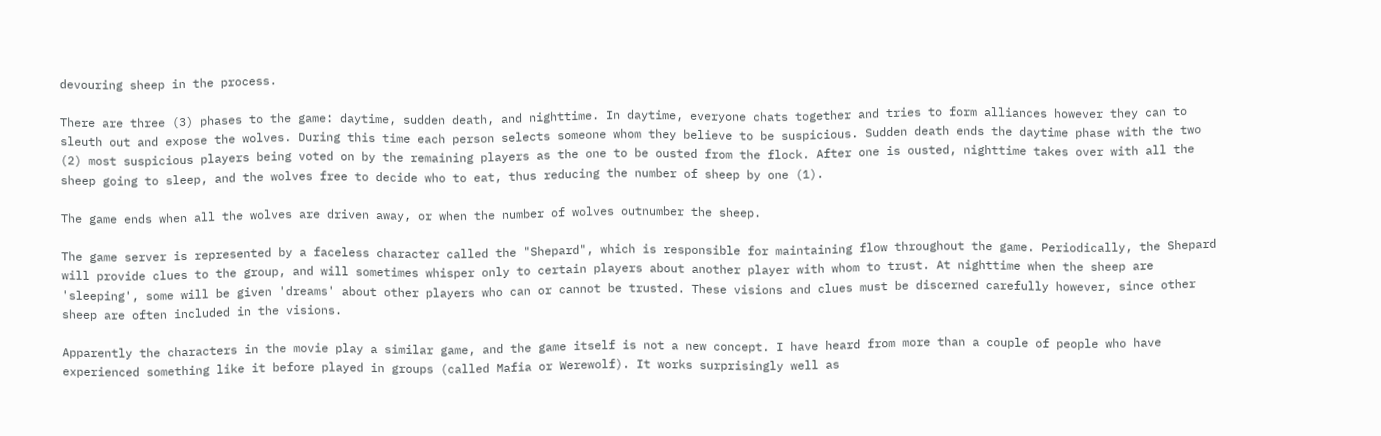devouring sheep in the process.

There are three (3) phases to the game: daytime, sudden death, and nighttime. In daytime, everyone chats together and tries to form alliances however they can to sleuth out and expose the wolves. During this time each person selects someone whom they believe to be suspicious. Sudden death ends the daytime phase with the two (2) most suspicious players being voted on by the remaining players as the one to be ousted from the flock. After one is ousted, nighttime takes over with all the sheep going to sleep, and the wolves free to decide who to eat, thus reducing the number of sheep by one (1).

The game ends when all the wolves are driven away, or when the number of wolves outnumber the sheep.

The game server is represented by a faceless character called the "Shepard", which is responsible for maintaining flow throughout the game. Periodically, the Shepard will provide clues to the group, and will sometimes whisper only to certain players about another player with whom to trust. At nighttime when the sheep are 'sleeping', some will be given 'dreams' about other players who can or cannot be trusted. These visions and clues must be discerned carefully however, since other sheep are often included in the visions.

Apparently the characters in the movie play a similar game, and the game itself is not a new concept. I have heard from more than a couple of people who have experienced something like it before played in groups (called Mafia or Werewolf). It works surprisingly well as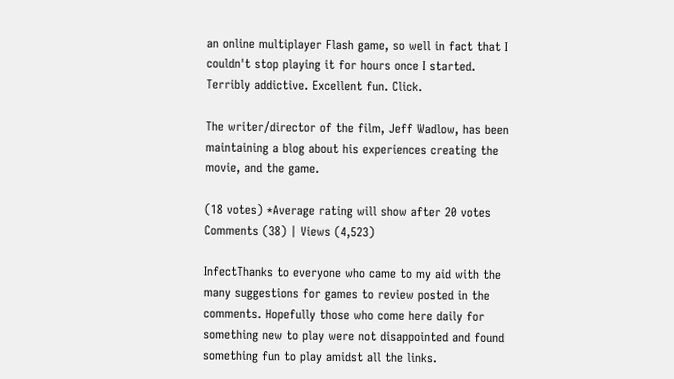an online multiplayer Flash game, so well in fact that I couldn't stop playing it for hours once I started. Terribly addictive. Excellent fun. Click.

The writer/director of the film, Jeff Wadlow, has been maintaining a blog about his experiences creating the movie, and the game.

(18 votes) *Average rating will show after 20 votes
Comments (38) | Views (4,523)

InfectThanks to everyone who came to my aid with the many suggestions for games to review posted in the comments. Hopefully those who come here daily for something new to play were not disappointed and found something fun to play amidst all the links.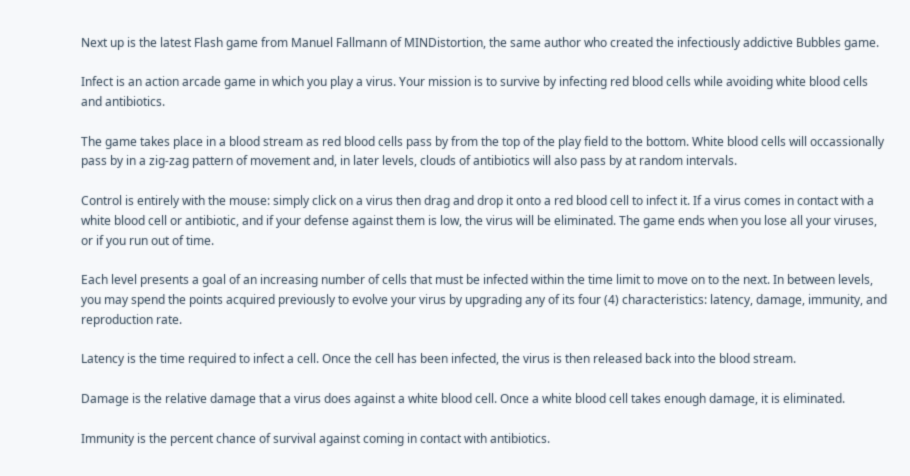Next up is the latest Flash game from Manuel Fallmann of MINDistortion, the same author who created the infectiously addictive Bubbles game.

Infect is an action arcade game in which you play a virus. Your mission is to survive by infecting red blood cells while avoiding white blood cells and antibiotics.

The game takes place in a blood stream as red blood cells pass by from the top of the play field to the bottom. White blood cells will occassionally pass by in a zig-zag pattern of movement and, in later levels, clouds of antibiotics will also pass by at random intervals.

Control is entirely with the mouse: simply click on a virus then drag and drop it onto a red blood cell to infect it. If a virus comes in contact with a white blood cell or antibiotic, and if your defense against them is low, the virus will be eliminated. The game ends when you lose all your viruses, or if you run out of time.

Each level presents a goal of an increasing number of cells that must be infected within the time limit to move on to the next. In between levels, you may spend the points acquired previously to evolve your virus by upgrading any of its four (4) characteristics: latency, damage, immunity, and reproduction rate.

Latency is the time required to infect a cell. Once the cell has been infected, the virus is then released back into the blood stream.

Damage is the relative damage that a virus does against a white blood cell. Once a white blood cell takes enough damage, it is eliminated.

Immunity is the percent chance of survival against coming in contact with antibiotics.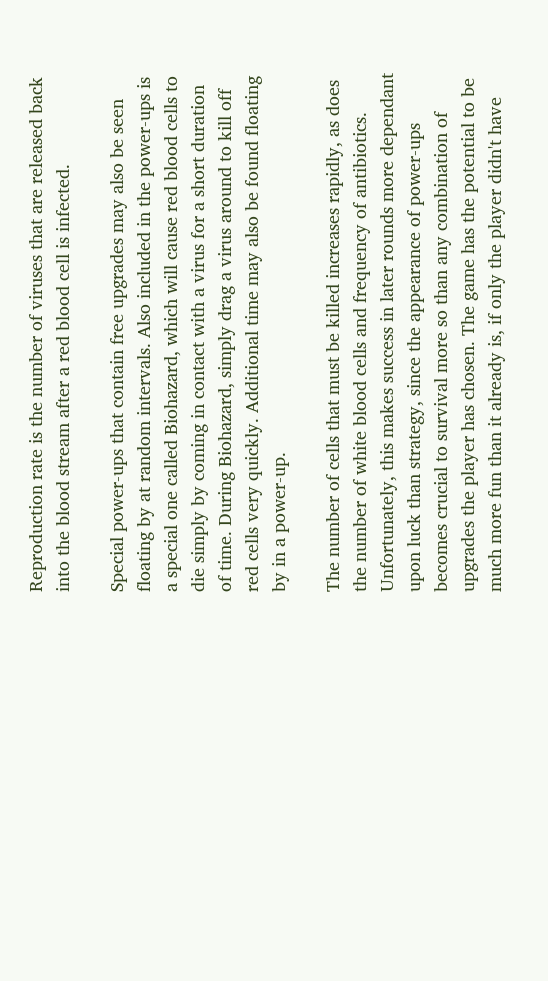Reproduction rate is the number of viruses that are released back into the blood stream after a red blood cell is infected.

Special power-ups that contain free upgrades may also be seen floating by at random intervals. Also included in the power-ups is a special one called Biohazard, which will cause red blood cells to die simply by coming in contact with a virus for a short duration of time. During Biohazard, simply drag a virus around to kill off red cells very quickly. Additional time may also be found floating by in a power-up.

The number of cells that must be killed increases rapidly, as does the number of white blood cells and frequency of antibiotics. Unfortunately, this makes success in later rounds more dependant upon luck than strategy, since the appearance of power-ups becomes crucial to survival more so than any combination of upgrades the player has chosen. The game has the potential to be much more fun than it already is, if only the player didn't have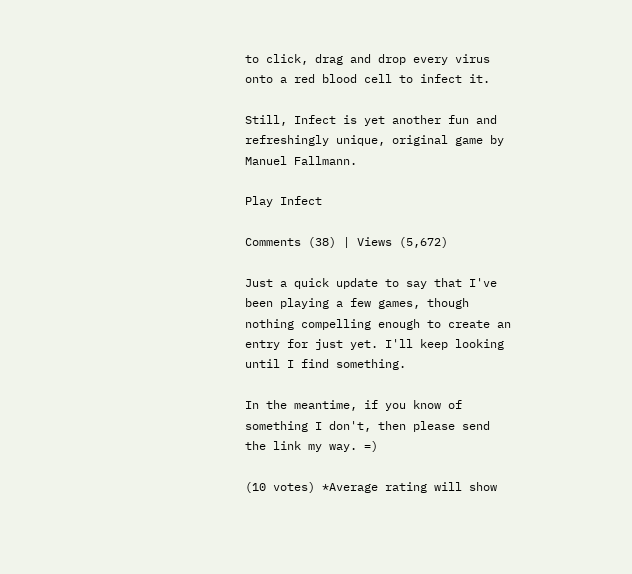to click, drag and drop every virus onto a red blood cell to infect it.

Still, Infect is yet another fun and refreshingly unique, original game by Manuel Fallmann.

Play Infect

Comments (38) | Views (5,672)

Just a quick update to say that I've been playing a few games, though nothing compelling enough to create an entry for just yet. I'll keep looking until I find something.

In the meantime, if you know of something I don't, then please send the link my way. =)

(10 votes) *Average rating will show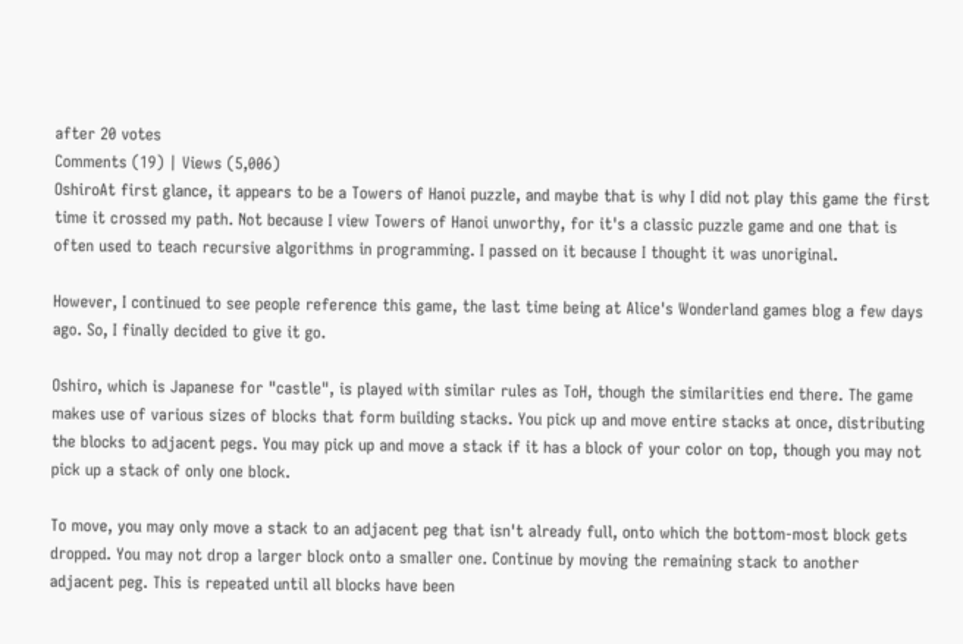after 20 votes
Comments (19) | Views (5,006)
OshiroAt first glance, it appears to be a Towers of Hanoi puzzle, and maybe that is why I did not play this game the first time it crossed my path. Not because I view Towers of Hanoi unworthy, for it's a classic puzzle game and one that is often used to teach recursive algorithms in programming. I passed on it because I thought it was unoriginal.

However, I continued to see people reference this game, the last time being at Alice's Wonderland games blog a few days ago. So, I finally decided to give it go.

Oshiro, which is Japanese for "castle", is played with similar rules as ToH, though the similarities end there. The game makes use of various sizes of blocks that form building stacks. You pick up and move entire stacks at once, distributing the blocks to adjacent pegs. You may pick up and move a stack if it has a block of your color on top, though you may not pick up a stack of only one block.

To move, you may only move a stack to an adjacent peg that isn't already full, onto which the bottom-most block gets dropped. You may not drop a larger block onto a smaller one. Continue by moving the remaining stack to another adjacent peg. This is repeated until all blocks have been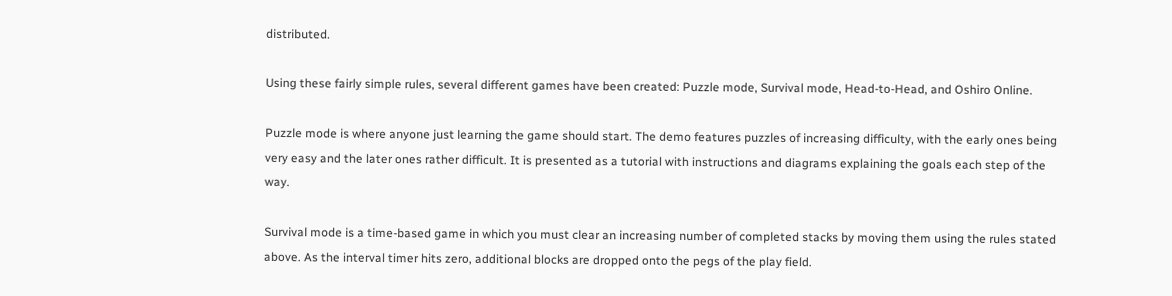distributed.

Using these fairly simple rules, several different games have been created: Puzzle mode, Survival mode, Head-to-Head, and Oshiro Online.

Puzzle mode is where anyone just learning the game should start. The demo features puzzles of increasing difficulty, with the early ones being very easy and the later ones rather difficult. It is presented as a tutorial with instructions and diagrams explaining the goals each step of the way.

Survival mode is a time-based game in which you must clear an increasing number of completed stacks by moving them using the rules stated above. As the interval timer hits zero, additional blocks are dropped onto the pegs of the play field.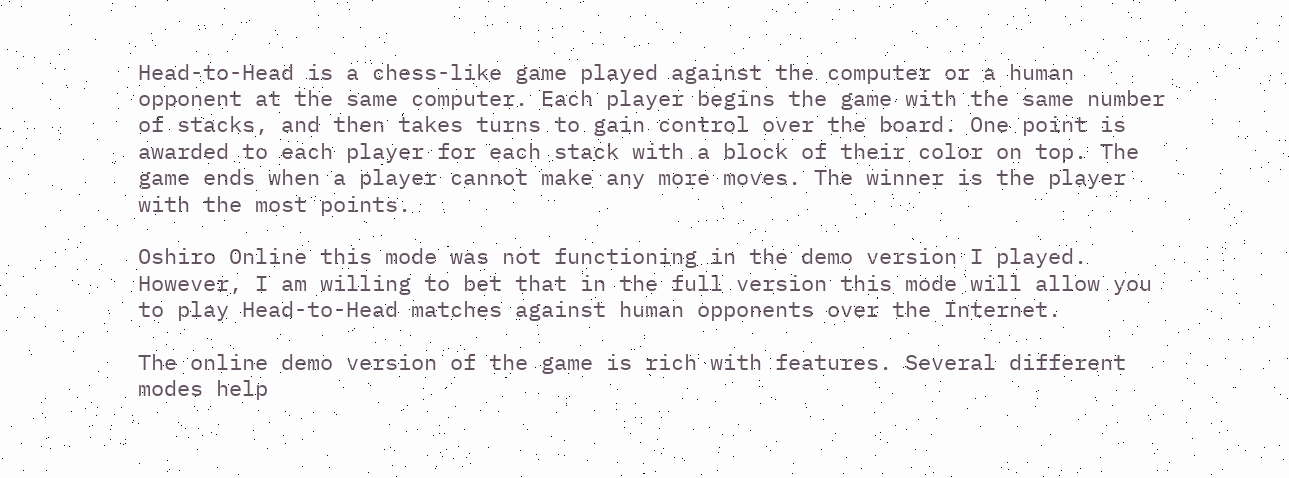Head-to-Head is a chess-like game played against the computer or a human opponent at the same computer. Each player begins the game with the same number of stacks, and then takes turns to gain control over the board. One point is awarded to each player for each stack with a block of their color on top. The game ends when a player cannot make any more moves. The winner is the player with the most points.

Oshiro Online this mode was not functioning in the demo version I played. However, I am willing to bet that in the full version this mode will allow you to play Head-to-Head matches against human opponents over the Internet.

The online demo version of the game is rich with features. Several different modes help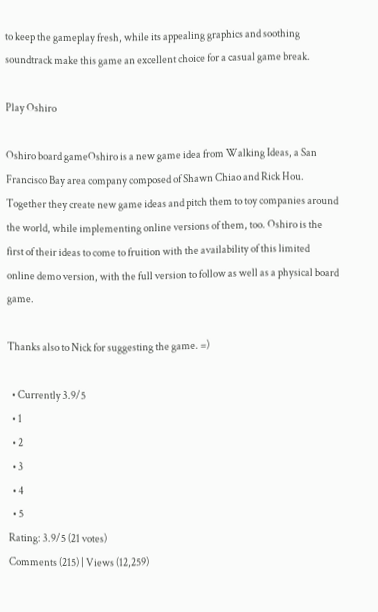to keep the gameplay fresh, while its appealing graphics and soothing soundtrack make this game an excellent choice for a casual game break.

Play Oshiro

Oshiro board gameOshiro is a new game idea from Walking Ideas, a San Francisco Bay area company composed of Shawn Chiao and Rick Hou. Together they create new game ideas and pitch them to toy companies around the world, while implementing online versions of them, too. Oshiro is the first of their ideas to come to fruition with the availability of this limited online demo version, with the full version to follow as well as a physical board game.

Thanks also to Nick for suggesting the game. =)

  • Currently 3.9/5
  • 1
  • 2
  • 3
  • 4
  • 5
Rating: 3.9/5 (21 votes)
Comments (215) | Views (12,259)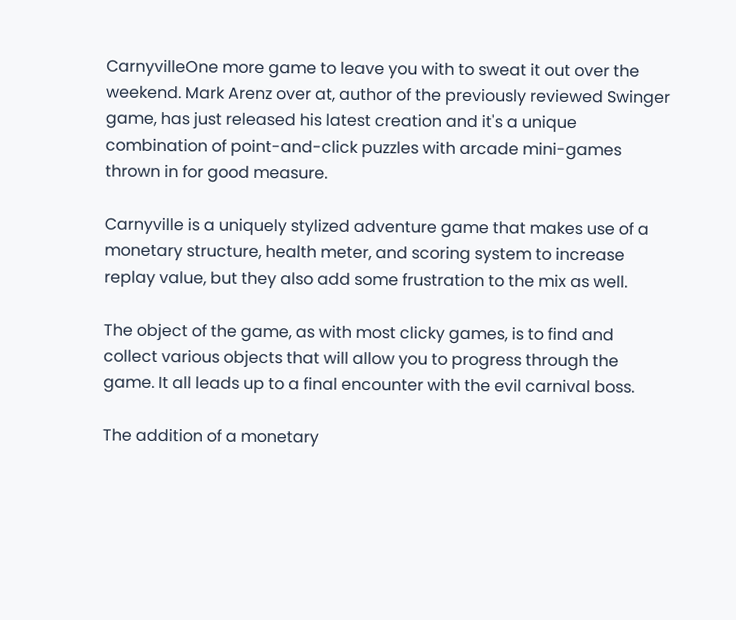CarnyvilleOne more game to leave you with to sweat it out over the weekend. Mark Arenz over at, author of the previously reviewed Swinger game, has just released his latest creation and it's a unique combination of point-and-click puzzles with arcade mini-games thrown in for good measure.

Carnyville is a uniquely stylized adventure game that makes use of a monetary structure, health meter, and scoring system to increase replay value, but they also add some frustration to the mix as well.

The object of the game, as with most clicky games, is to find and collect various objects that will allow you to progress through the game. It all leads up to a final encounter with the evil carnival boss.

The addition of a monetary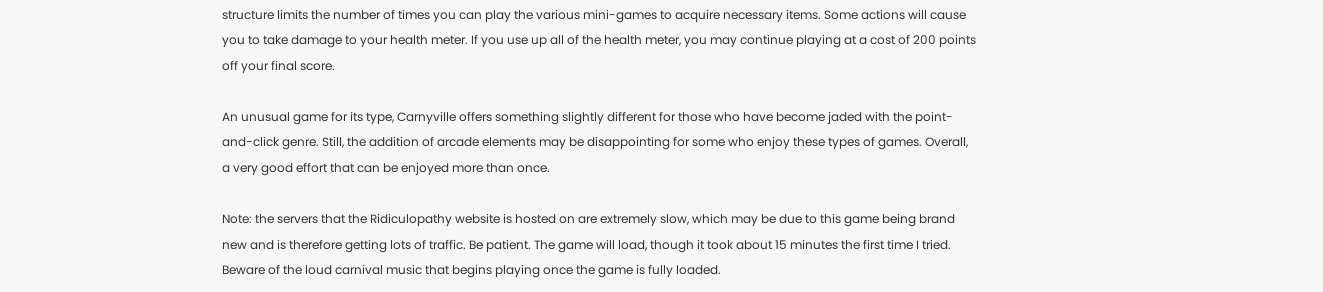structure limits the number of times you can play the various mini-games to acquire necessary items. Some actions will cause you to take damage to your health meter. If you use up all of the health meter, you may continue playing at a cost of 200 points off your final score.

An unusual game for its type, Carnyville offers something slightly different for those who have become jaded with the point-and-click genre. Still, the addition of arcade elements may be disappointing for some who enjoy these types of games. Overall, a very good effort that can be enjoyed more than once.

Note: the servers that the Ridiculopathy website is hosted on are extremely slow, which may be due to this game being brand new and is therefore getting lots of traffic. Be patient. The game will load, though it took about 15 minutes the first time I tried. Beware of the loud carnival music that begins playing once the game is fully loaded.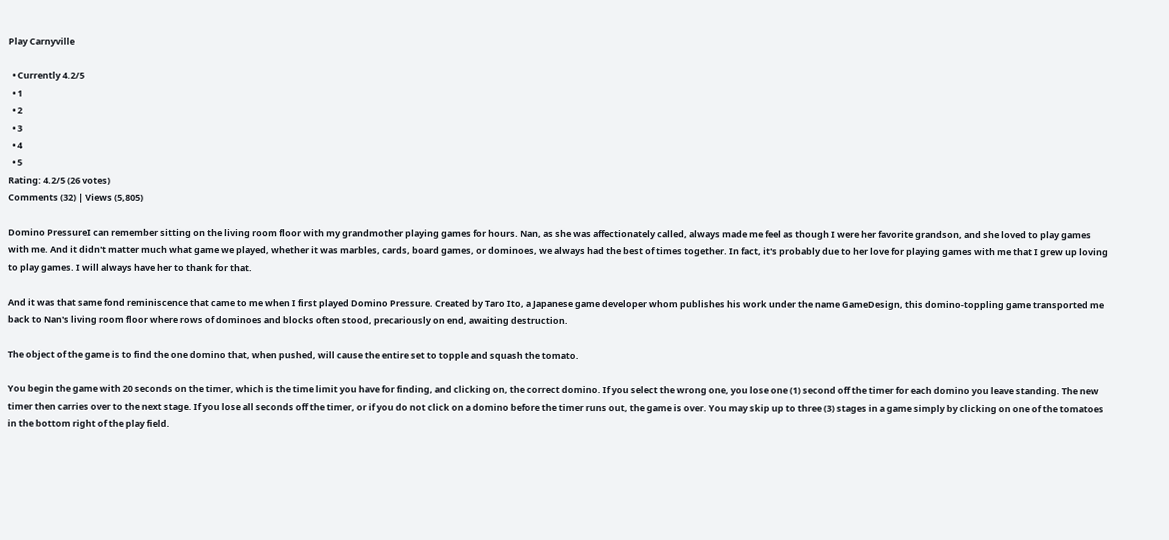Play Carnyville

  • Currently 4.2/5
  • 1
  • 2
  • 3
  • 4
  • 5
Rating: 4.2/5 (26 votes)
Comments (32) | Views (5,805)

Domino PressureI can remember sitting on the living room floor with my grandmother playing games for hours. Nan, as she was affectionately called, always made me feel as though I were her favorite grandson, and she loved to play games with me. And it didn't matter much what game we played, whether it was marbles, cards, board games, or dominoes, we always had the best of times together. In fact, it's probably due to her love for playing games with me that I grew up loving to play games. I will always have her to thank for that.

And it was that same fond reminiscence that came to me when I first played Domino Pressure. Created by Taro Ito, a Japanese game developer whom publishes his work under the name GameDesign, this domino-toppling game transported me back to Nan's living room floor where rows of dominoes and blocks often stood, precariously on end, awaiting destruction.

The object of the game is to find the one domino that, when pushed, will cause the entire set to topple and squash the tomato.

You begin the game with 20 seconds on the timer, which is the time limit you have for finding, and clicking on, the correct domino. If you select the wrong one, you lose one (1) second off the timer for each domino you leave standing. The new timer then carries over to the next stage. If you lose all seconds off the timer, or if you do not click on a domino before the timer runs out, the game is over. You may skip up to three (3) stages in a game simply by clicking on one of the tomatoes in the bottom right of the play field.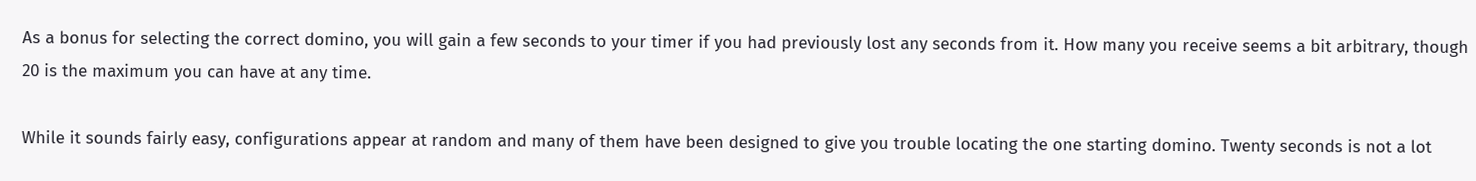As a bonus for selecting the correct domino, you will gain a few seconds to your timer if you had previously lost any seconds from it. How many you receive seems a bit arbitrary, though 20 is the maximum you can have at any time.

While it sounds fairly easy, configurations appear at random and many of them have been designed to give you trouble locating the one starting domino. Twenty seconds is not a lot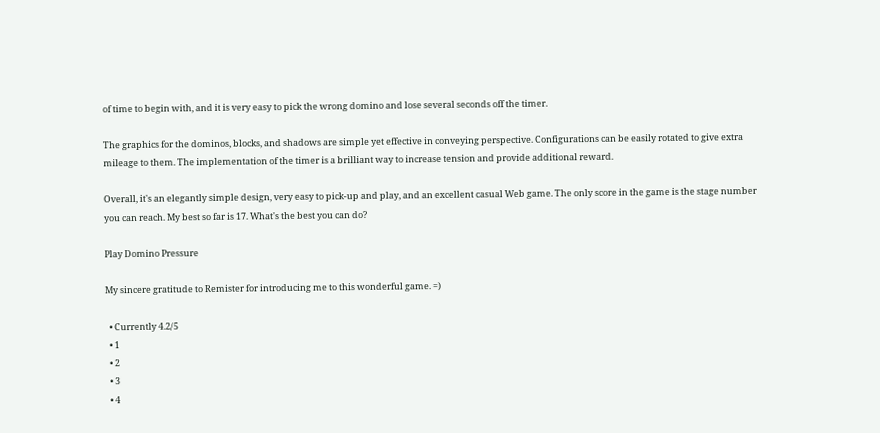of time to begin with, and it is very easy to pick the wrong domino and lose several seconds off the timer.

The graphics for the dominos, blocks, and shadows are simple yet effective in conveying perspective. Configurations can be easily rotated to give extra mileage to them. The implementation of the timer is a brilliant way to increase tension and provide additional reward.

Overall, it's an elegantly simple design, very easy to pick-up and play, and an excellent casual Web game. The only score in the game is the stage number you can reach. My best so far is 17. What's the best you can do?

Play Domino Pressure

My sincere gratitude to Remister for introducing me to this wonderful game. =)

  • Currently 4.2/5
  • 1
  • 2
  • 3
  • 4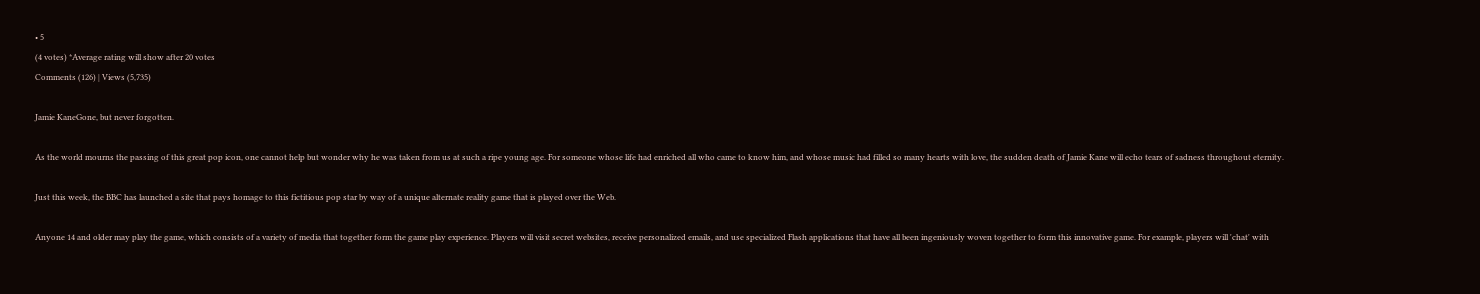• 5
(4 votes) *Average rating will show after 20 votes
Comments (126) | Views (5,735)

Jamie KaneGone, but never forgotten.

As the world mourns the passing of this great pop icon, one cannot help but wonder why he was taken from us at such a ripe young age. For someone whose life had enriched all who came to know him, and whose music had filled so many hearts with love, the sudden death of Jamie Kane will echo tears of sadness throughout eternity.

Just this week, the BBC has launched a site that pays homage to this fictitious pop star by way of a unique alternate reality game that is played over the Web.

Anyone 14 and older may play the game, which consists of a variety of media that together form the game play experience. Players will visit secret websites, receive personalized emails, and use specialized Flash applications that have all been ingeniously woven together to form this innovative game. For example, players will 'chat' with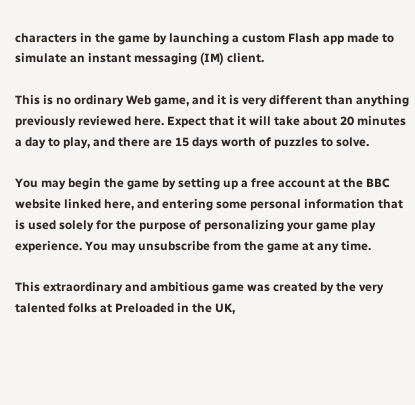characters in the game by launching a custom Flash app made to simulate an instant messaging (IM) client.

This is no ordinary Web game, and it is very different than anything previously reviewed here. Expect that it will take about 20 minutes a day to play, and there are 15 days worth of puzzles to solve.

You may begin the game by setting up a free account at the BBC website linked here, and entering some personal information that is used solely for the purpose of personalizing your game play experience. You may unsubscribe from the game at any time.

This extraordinary and ambitious game was created by the very talented folks at Preloaded in the UK,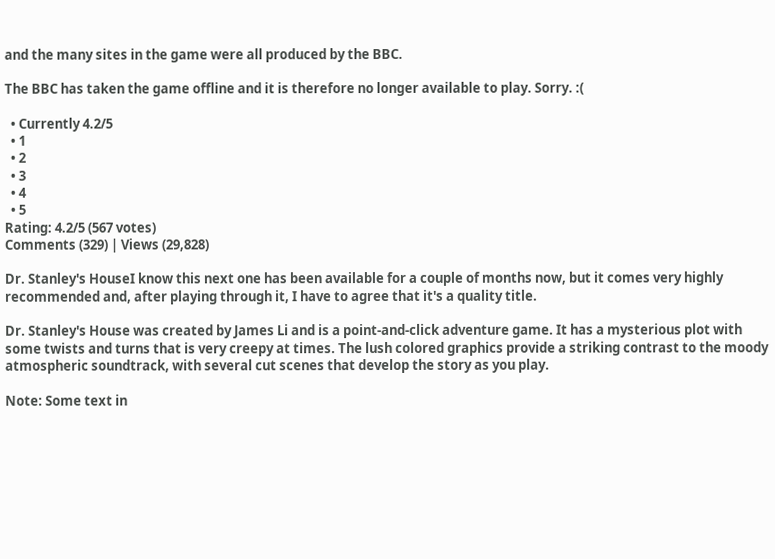and the many sites in the game were all produced by the BBC.

The BBC has taken the game offline and it is therefore no longer available to play. Sorry. :(

  • Currently 4.2/5
  • 1
  • 2
  • 3
  • 4
  • 5
Rating: 4.2/5 (567 votes)
Comments (329) | Views (29,828)

Dr. Stanley's HouseI know this next one has been available for a couple of months now, but it comes very highly recommended and, after playing through it, I have to agree that it's a quality title.

Dr. Stanley's House was created by James Li and is a point-and-click adventure game. It has a mysterious plot with some twists and turns that is very creepy at times. The lush colored graphics provide a striking contrast to the moody atmospheric soundtrack, with several cut scenes that develop the story as you play.

Note: Some text in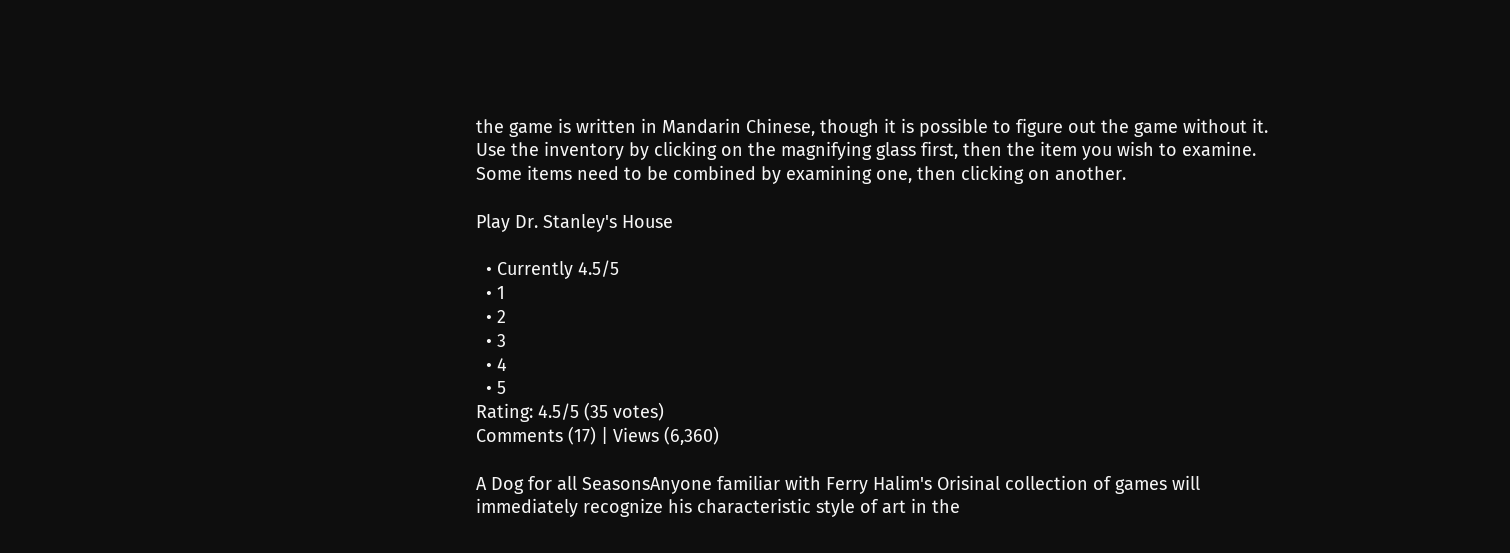the game is written in Mandarin Chinese, though it is possible to figure out the game without it. Use the inventory by clicking on the magnifying glass first, then the item you wish to examine. Some items need to be combined by examining one, then clicking on another.

Play Dr. Stanley's House

  • Currently 4.5/5
  • 1
  • 2
  • 3
  • 4
  • 5
Rating: 4.5/5 (35 votes)
Comments (17) | Views (6,360)

A Dog for all SeasonsAnyone familiar with Ferry Halim's Orisinal collection of games will immediately recognize his characteristic style of art in the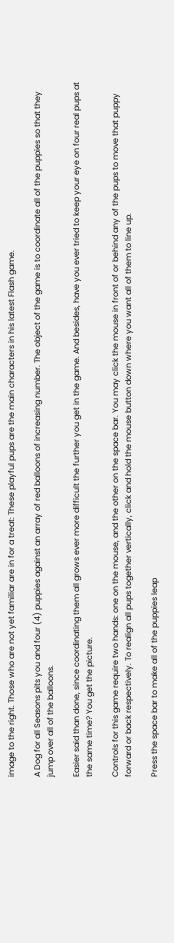image to the right. Those who are not yet familiar are in for a treat: These playful pups are the main characters in his latest Flash game.

A Dog for all Seasons pits you and four (4) puppies against an array of red balloons of increasing number. The object of the game is to coordinate all of the puppies so that they jump over all of the balloons.

Easier said than done, since coordinating them all grows ever more difficult the further you get in the game. And besides, have you ever tried to keep your eye on four real pups at the same time? You get the picture.

Controls for this game require two hands: one on the mouse, and the other on the space bar. You may click the mouse in front of or behind any of the pups to move that puppy forward or back respectively. To realign all pups together vertically, click and hold the mouse button down where you want all of them to line up.

Press the space bar to make all of the puppies leap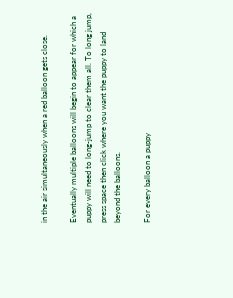in the air simultaneously when a red balloon gets close.

Eventually multiple balloons will begin to appear for which a puppy will need to long-jump to clear them all. To long jump, press space then click where you want the puppy to land beyond the balloons.

For every balloon a puppy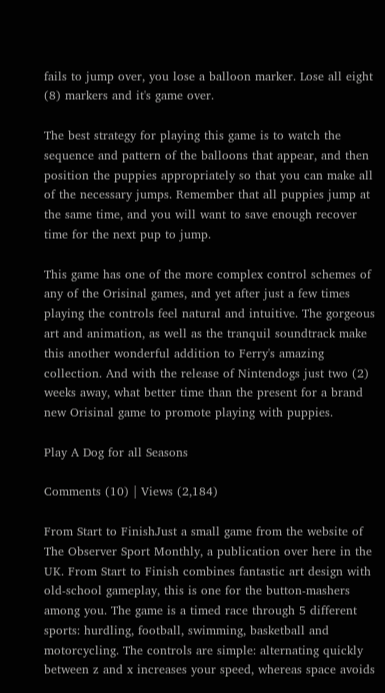fails to jump over, you lose a balloon marker. Lose all eight (8) markers and it's game over.

The best strategy for playing this game is to watch the sequence and pattern of the balloons that appear, and then position the puppies appropriately so that you can make all of the necessary jumps. Remember that all puppies jump at the same time, and you will want to save enough recover time for the next pup to jump.

This game has one of the more complex control schemes of any of the Orisinal games, and yet after just a few times playing the controls feel natural and intuitive. The gorgeous art and animation, as well as the tranquil soundtrack make this another wonderful addition to Ferry's amazing collection. And with the release of Nintendogs just two (2) weeks away, what better time than the present for a brand new Orisinal game to promote playing with puppies.

Play A Dog for all Seasons

Comments (10) | Views (2,184)

From Start to FinishJust a small game from the website of The Observer Sport Monthly, a publication over here in the UK. From Start to Finish combines fantastic art design with old-school gameplay, this is one for the button-mashers among you. The game is a timed race through 5 different sports: hurdling, football, swimming, basketball and motorcycling. The controls are simple: alternating quickly between z and x increases your speed, whereas space avoids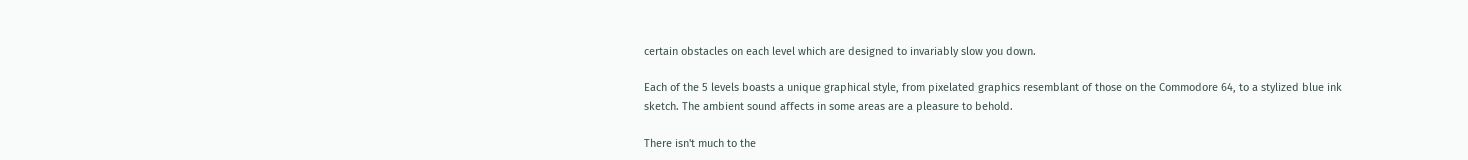certain obstacles on each level which are designed to invariably slow you down.

Each of the 5 levels boasts a unique graphical style, from pixelated graphics resemblant of those on the Commodore 64, to a stylized blue ink sketch. The ambient sound affects in some areas are a pleasure to behold.

There isn't much to the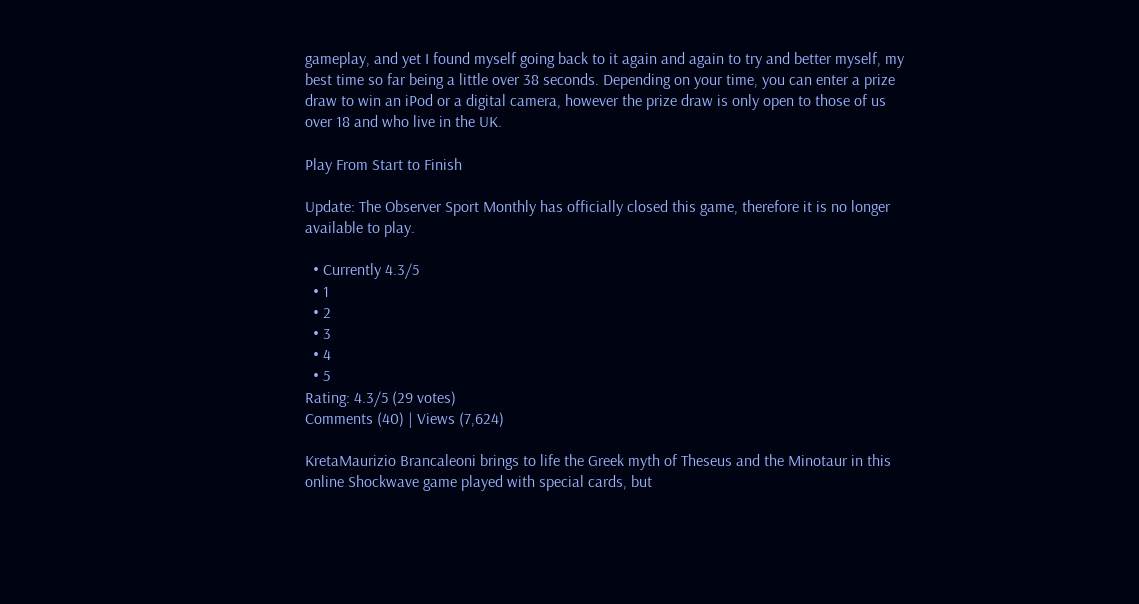gameplay, and yet I found myself going back to it again and again to try and better myself, my best time so far being a little over 38 seconds. Depending on your time, you can enter a prize draw to win an iPod or a digital camera, however the prize draw is only open to those of us over 18 and who live in the UK.

Play From Start to Finish

Update: The Observer Sport Monthly has officially closed this game, therefore it is no longer available to play.

  • Currently 4.3/5
  • 1
  • 2
  • 3
  • 4
  • 5
Rating: 4.3/5 (29 votes)
Comments (40) | Views (7,624)

KretaMaurizio Brancaleoni brings to life the Greek myth of Theseus and the Minotaur in this online Shockwave game played with special cards, but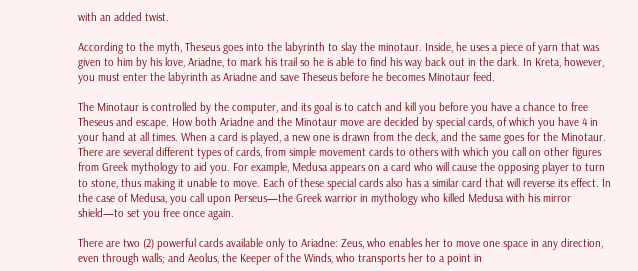with an added twist.

According to the myth, Theseus goes into the labyrinth to slay the minotaur. Inside, he uses a piece of yarn that was given to him by his love, Ariadne, to mark his trail so he is able to find his way back out in the dark. In Kreta, however, you must enter the labyrinth as Ariadne and save Theseus before he becomes Minotaur feed.

The Minotaur is controlled by the computer, and its goal is to catch and kill you before you have a chance to free Theseus and escape. How both Ariadne and the Minotaur move are decided by special cards, of which you have 4 in your hand at all times. When a card is played, a new one is drawn from the deck, and the same goes for the Minotaur. There are several different types of cards, from simple movement cards to others with which you call on other figures from Greek mythology to aid you. For example, Medusa appears on a card who will cause the opposing player to turn to stone, thus making it unable to move. Each of these special cards also has a similar card that will reverse its effect. In the case of Medusa, you call upon Perseus—the Greek warrior in mythology who killed Medusa with his mirror shield—to set you free once again.

There are two (2) powerful cards available only to Ariadne: Zeus, who enables her to move one space in any direction, even through walls; and Aeolus, the Keeper of the Winds, who transports her to a point in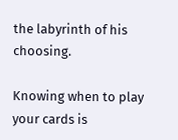the labyrinth of his choosing.

Knowing when to play your cards is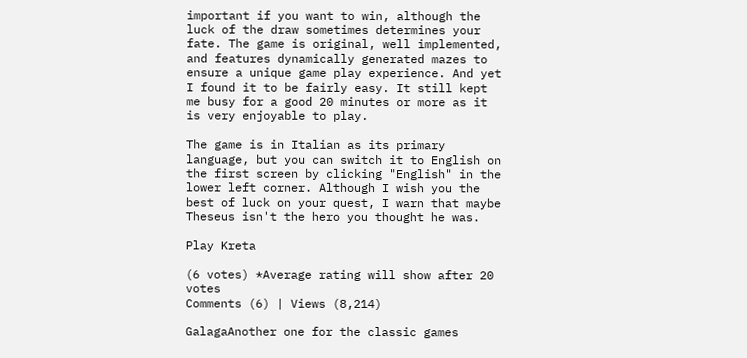important if you want to win, although the luck of the draw sometimes determines your fate. The game is original, well implemented, and features dynamically generated mazes to ensure a unique game play experience. And yet I found it to be fairly easy. It still kept me busy for a good 20 minutes or more as it is very enjoyable to play.

The game is in Italian as its primary language, but you can switch it to English on the first screen by clicking "English" in the lower left corner. Although I wish you the best of luck on your quest, I warn that maybe Theseus isn't the hero you thought he was.

Play Kreta

(6 votes) *Average rating will show after 20 votes
Comments (6) | Views (8,214)

GalagaAnother one for the classic games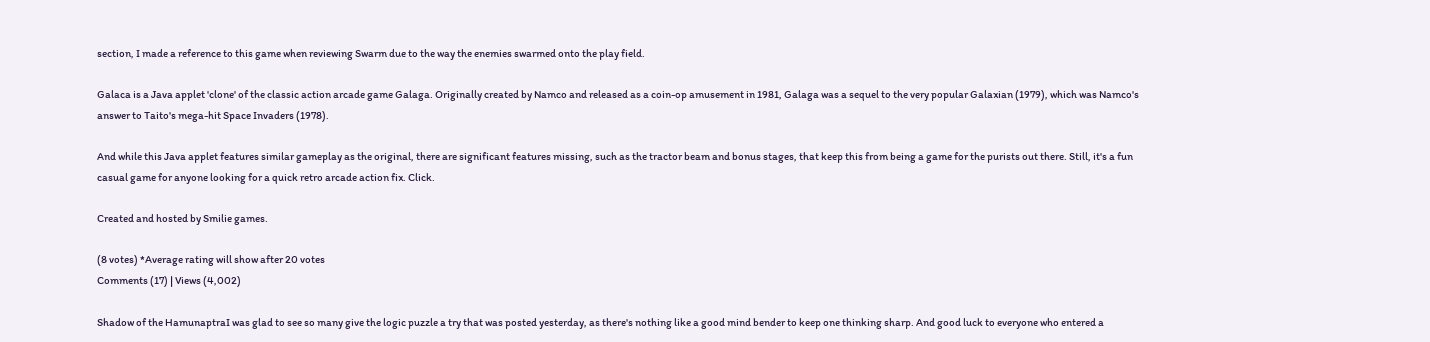section, I made a reference to this game when reviewing Swarm due to the way the enemies swarmed onto the play field.

Galaca is a Java applet 'clone' of the classic action arcade game Galaga. Originally created by Namco and released as a coin-op amusement in 1981, Galaga was a sequel to the very popular Galaxian (1979), which was Namco's answer to Taito's mega-hit Space Invaders (1978).

And while this Java applet features similar gameplay as the original, there are significant features missing, such as the tractor beam and bonus stages, that keep this from being a game for the purists out there. Still, it's a fun casual game for anyone looking for a quick retro arcade action fix. Click.

Created and hosted by Smilie games.

(8 votes) *Average rating will show after 20 votes
Comments (17) | Views (4,002)

Shadow of the HamunaptraI was glad to see so many give the logic puzzle a try that was posted yesterday, as there's nothing like a good mind bender to keep one thinking sharp. And good luck to everyone who entered a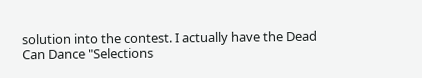solution into the contest. I actually have the Dead Can Dance "Selections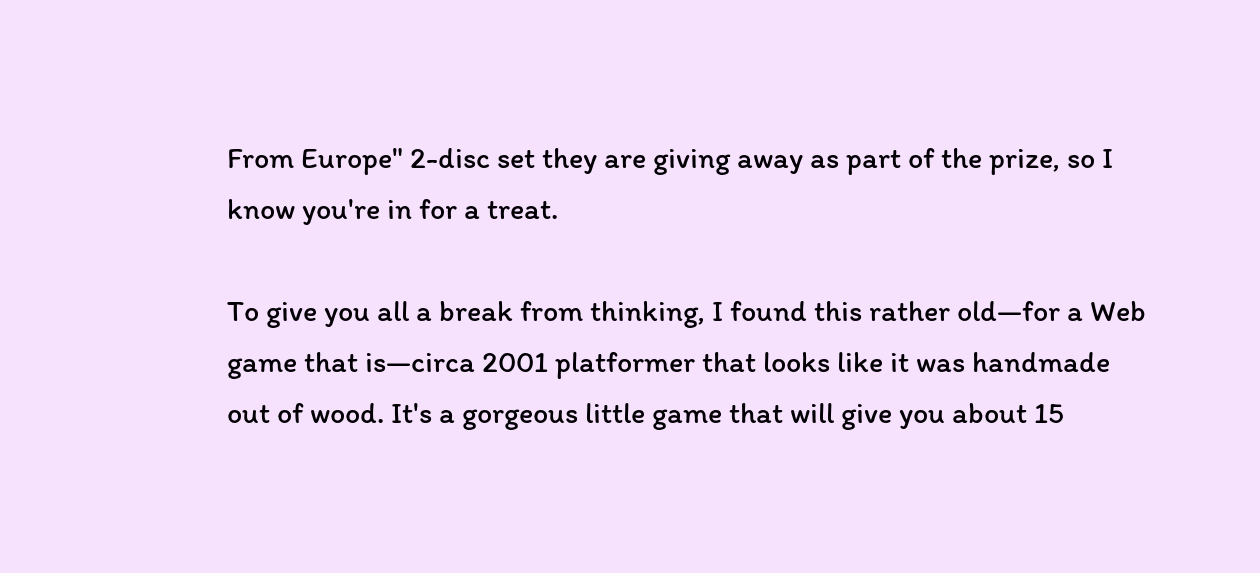From Europe" 2-disc set they are giving away as part of the prize, so I know you're in for a treat.

To give you all a break from thinking, I found this rather old—for a Web game that is—circa 2001 platformer that looks like it was handmade out of wood. It's a gorgeous little game that will give you about 15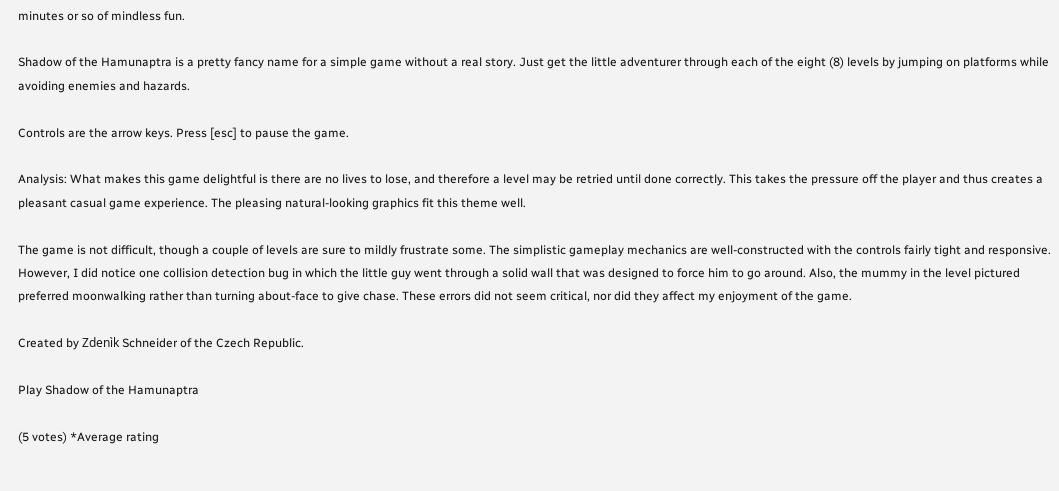minutes or so of mindless fun.

Shadow of the Hamunaptra is a pretty fancy name for a simple game without a real story. Just get the little adventurer through each of the eight (8) levels by jumping on platforms while avoiding enemies and hazards.

Controls are the arrow keys. Press [esc] to pause the game.

Analysis: What makes this game delightful is there are no lives to lose, and therefore a level may be retried until done correctly. This takes the pressure off the player and thus creates a pleasant casual game experience. The pleasing natural-looking graphics fit this theme well.

The game is not difficult, though a couple of levels are sure to mildly frustrate some. The simplistic gameplay mechanics are well-constructed with the controls fairly tight and responsive. However, I did notice one collision detection bug in which the little guy went through a solid wall that was designed to force him to go around. Also, the mummy in the level pictured preferred moonwalking rather than turning about-face to give chase. These errors did not seem critical, nor did they affect my enjoyment of the game.

Created by Zdenìk Schneider of the Czech Republic.

Play Shadow of the Hamunaptra

(5 votes) *Average rating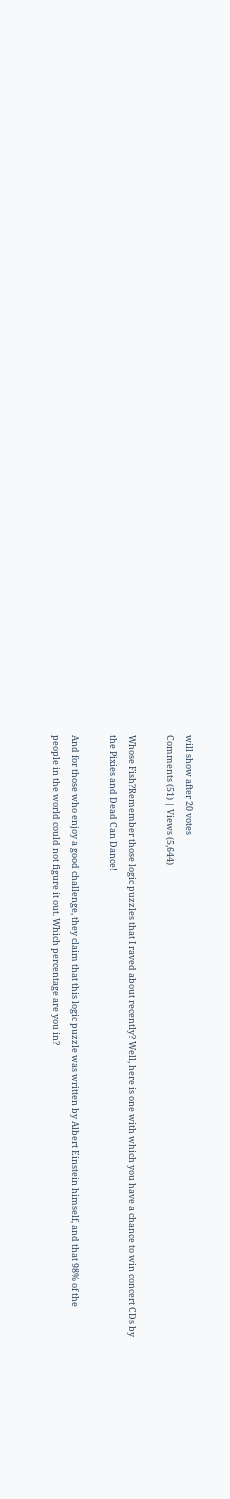will show after 20 votes
Comments (51) | Views (5,644)

Whose Fish?Remember those logic puzzles that I raved about recently? Well, here is one with which you have a chance to win concert CDs by the Pixies and Dead Can Dance!

And for those who enjoy a good challenge, they claim that this logic puzzle was written by Albert Einstein himself, and that 98% of the people in the world could not figure it out. Which percentage are you in?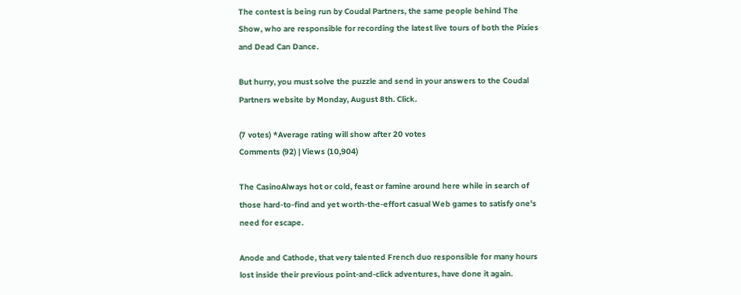The contest is being run by Coudal Partners, the same people behind The Show, who are responsible for recording the latest live tours of both the Pixies and Dead Can Dance.

But hurry, you must solve the puzzle and send in your answers to the Coudal Partners website by Monday, August 8th. Click.

(7 votes) *Average rating will show after 20 votes
Comments (92) | Views (10,904)

The CasinoAlways hot or cold, feast or famine around here while in search of those hard-to-find and yet worth-the-effort casual Web games to satisfy one's need for escape.

Anode and Cathode, that very talented French duo responsible for many hours lost inside their previous point-and-click adventures, have done it again.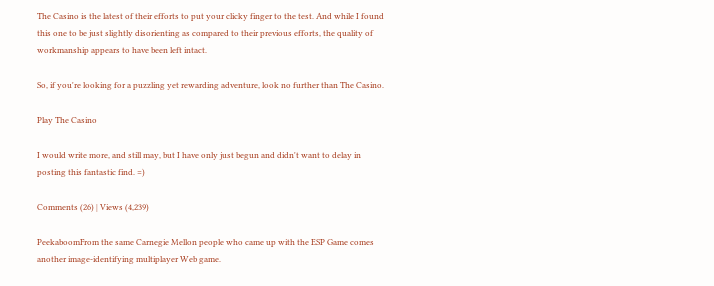The Casino is the latest of their efforts to put your clicky finger to the test. And while I found this one to be just slightly disorienting as compared to their previous efforts, the quality of workmanship appears to have been left intact.

So, if you're looking for a puzzling yet rewarding adventure, look no further than The Casino.

Play The Casino

I would write more, and still may, but I have only just begun and didn't want to delay in posting this fantastic find. =)

Comments (26) | Views (4,239)

PeekaboomFrom the same Carnegie Mellon people who came up with the ESP Game comes another image-identifying multiplayer Web game.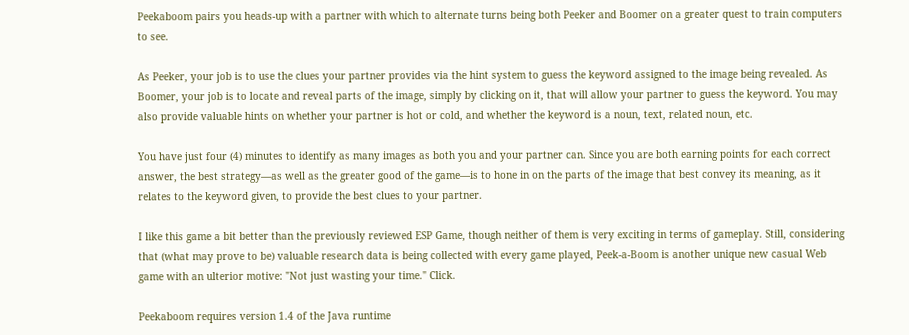Peekaboom pairs you heads-up with a partner with which to alternate turns being both Peeker and Boomer on a greater quest to train computers to see.

As Peeker, your job is to use the clues your partner provides via the hint system to guess the keyword assigned to the image being revealed. As Boomer, your job is to locate and reveal parts of the image, simply by clicking on it, that will allow your partner to guess the keyword. You may also provide valuable hints on whether your partner is hot or cold, and whether the keyword is a noun, text, related noun, etc.

You have just four (4) minutes to identify as many images as both you and your partner can. Since you are both earning points for each correct answer, the best strategy—as well as the greater good of the game—is to hone in on the parts of the image that best convey its meaning, as it relates to the keyword given, to provide the best clues to your partner.

I like this game a bit better than the previously reviewed ESP Game, though neither of them is very exciting in terms of gameplay. Still, considering that (what may prove to be) valuable research data is being collected with every game played, Peek-a-Boom is another unique new casual Web game with an ulterior motive: "Not just wasting your time." Click.

Peekaboom requires version 1.4 of the Java runtime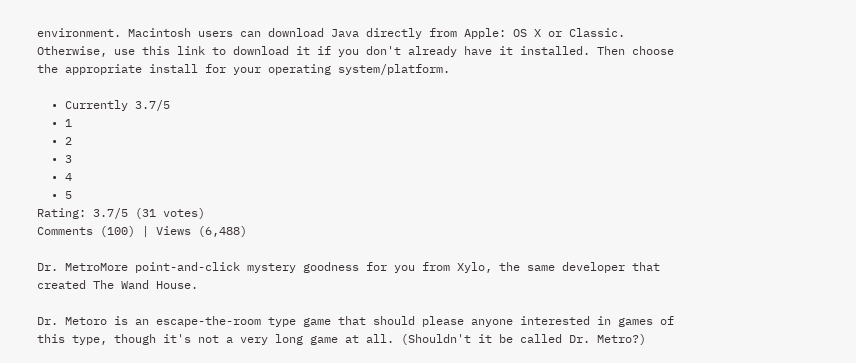environment. Macintosh users can download Java directly from Apple: OS X or Classic. Otherwise, use this link to download it if you don't already have it installed. Then choose the appropriate install for your operating system/platform.

  • Currently 3.7/5
  • 1
  • 2
  • 3
  • 4
  • 5
Rating: 3.7/5 (31 votes)
Comments (100) | Views (6,488)

Dr. MetroMore point-and-click mystery goodness for you from Xylo, the same developer that created The Wand House.

Dr. Metoro is an escape-the-room type game that should please anyone interested in games of this type, though it's not a very long game at all. (Shouldn't it be called Dr. Metro?)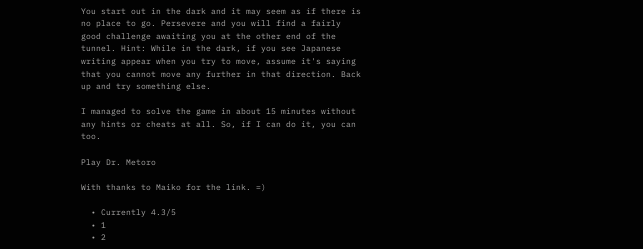You start out in the dark and it may seem as if there is no place to go. Persevere and you will find a fairly good challenge awaiting you at the other end of the tunnel. Hint: While in the dark, if you see Japanese writing appear when you try to move, assume it's saying that you cannot move any further in that direction. Back up and try something else.

I managed to solve the game in about 15 minutes without any hints or cheats at all. So, if I can do it, you can too.

Play Dr. Metoro

With thanks to Maiko for the link. =)

  • Currently 4.3/5
  • 1
  • 2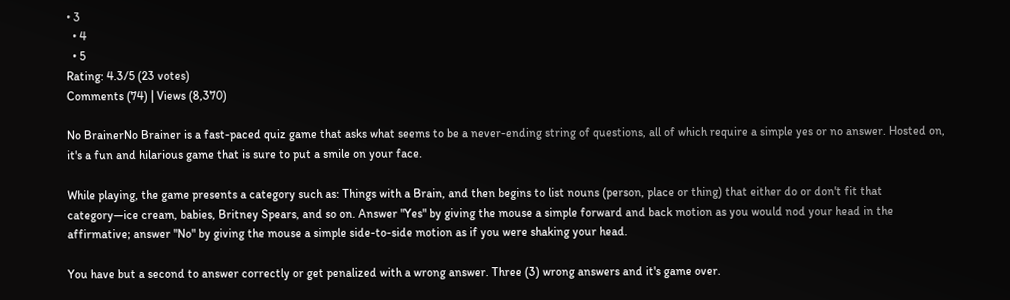• 3
  • 4
  • 5
Rating: 4.3/5 (23 votes)
Comments (74) | Views (8,370)

No BrainerNo Brainer is a fast-paced quiz game that asks what seems to be a never-ending string of questions, all of which require a simple yes or no answer. Hosted on, it's a fun and hilarious game that is sure to put a smile on your face.

While playing, the game presents a category such as: Things with a Brain, and then begins to list nouns (person, place or thing) that either do or don't fit that category—ice cream, babies, Britney Spears, and so on. Answer "Yes" by giving the mouse a simple forward and back motion as you would nod your head in the affirmative; answer "No" by giving the mouse a simple side-to-side motion as if you were shaking your head.

You have but a second to answer correctly or get penalized with a wrong answer. Three (3) wrong answers and it's game over.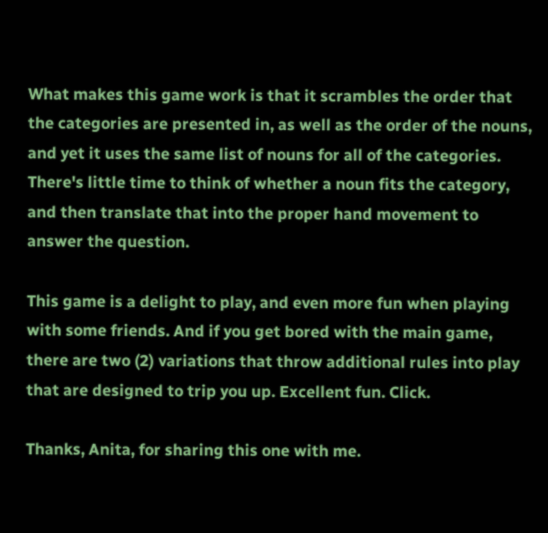What makes this game work is that it scrambles the order that the categories are presented in, as well as the order of the nouns, and yet it uses the same list of nouns for all of the categories. There's little time to think of whether a noun fits the category, and then translate that into the proper hand movement to answer the question.

This game is a delight to play, and even more fun when playing with some friends. And if you get bored with the main game, there are two (2) variations that throw additional rules into play that are designed to trip you up. Excellent fun. Click.

Thanks, Anita, for sharing this one with me.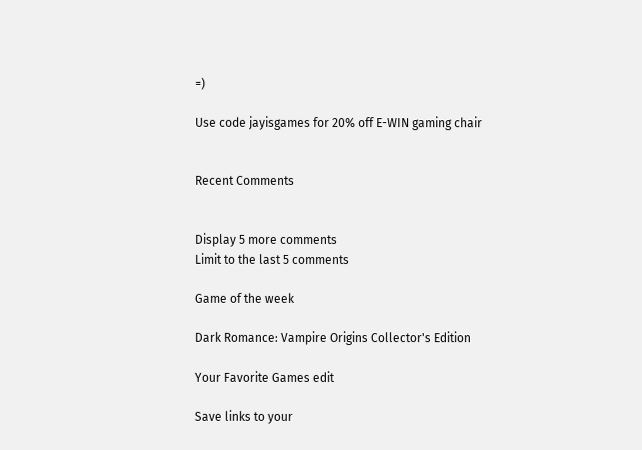=)

Use code jayisgames for 20% off E-WIN gaming chair


Recent Comments


Display 5 more comments
Limit to the last 5 comments

Game of the week

Dark Romance: Vampire Origins Collector's Edition

Your Favorite Games edit

Save links to your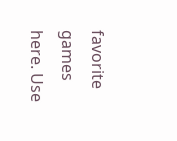favorite games here. Use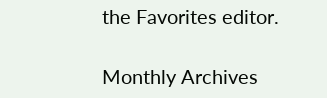the Favorites editor.

Monthly Archives